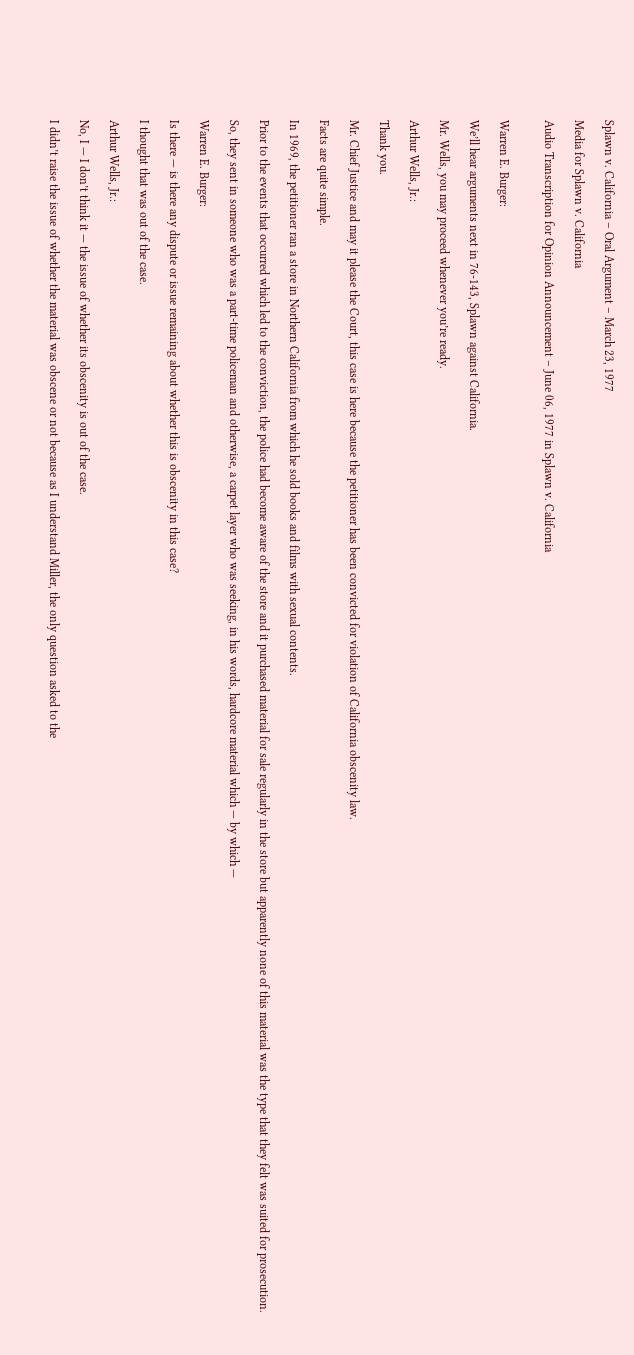Splawn v. California – Oral Argument – March 23, 1977

Media for Splawn v. California

Audio Transcription for Opinion Announcement – June 06, 1977 in Splawn v. California


Warren E. Burger:

We’ll hear arguments next in 76-143, Splawn against California.

Mr. Wells, you may proceed whenever you’re ready.

Arthur Wells, Jr.:

Thank you.

Mr. Chief Justice and may it please the Court, this case is here because the petitioner has been convicted for violation of California obscenity law.

Facts are quite simple.

In 1969, the petitioner ran a store in Northern California from which he sold books and films with sexual contents.

Prior to the events that occurred which led to the conviction, the police had become aware of the store and it purchased material for sale regularly in the store but apparently none of this material was the type that they felt was suited for prosecution.

So, they sent in someone who was a part-time policeman and otherwise, a carpet layer who was seeking, in his words, hardcore material which — by which —

Warren E. Burger:

Is there — is there any dispute or issue remaining about whether this is obscenity in this case?

I thought that was out of the case.

Arthur Wells, Jr.:

No, I — I don’t think it — the issue of whether its obscenity is out of the case.

I didn’t raise the issue of whether the material was obscene or not because as I understand Miller, the only question asked to the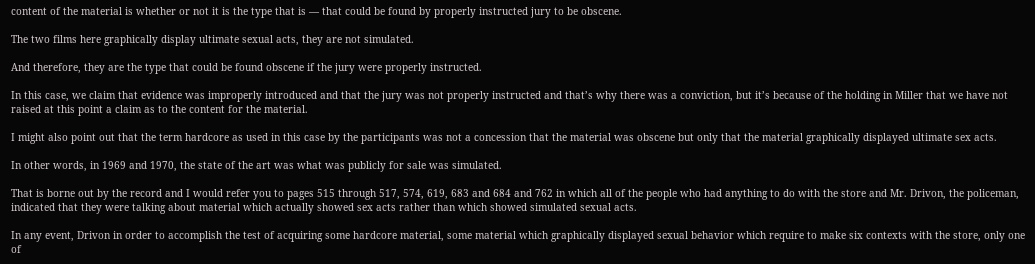content of the material is whether or not it is the type that is — that could be found by properly instructed jury to be obscene.

The two films here graphically display ultimate sexual acts, they are not simulated.

And therefore, they are the type that could be found obscene if the jury were properly instructed.

In this case, we claim that evidence was improperly introduced and that the jury was not properly instructed and that’s why there was a conviction, but it’s because of the holding in Miller that we have not raised at this point a claim as to the content for the material.

I might also point out that the term hardcore as used in this case by the participants was not a concession that the material was obscene but only that the material graphically displayed ultimate sex acts.

In other words, in 1969 and 1970, the state of the art was what was publicly for sale was simulated.

That is borne out by the record and I would refer you to pages 515 through 517, 574, 619, 683 and 684 and 762 in which all of the people who had anything to do with the store and Mr. Drivon, the policeman, indicated that they were talking about material which actually showed sex acts rather than which showed simulated sexual acts.

In any event, Drivon in order to accomplish the test of acquiring some hardcore material, some material which graphically displayed sexual behavior which require to make six contexts with the store, only one of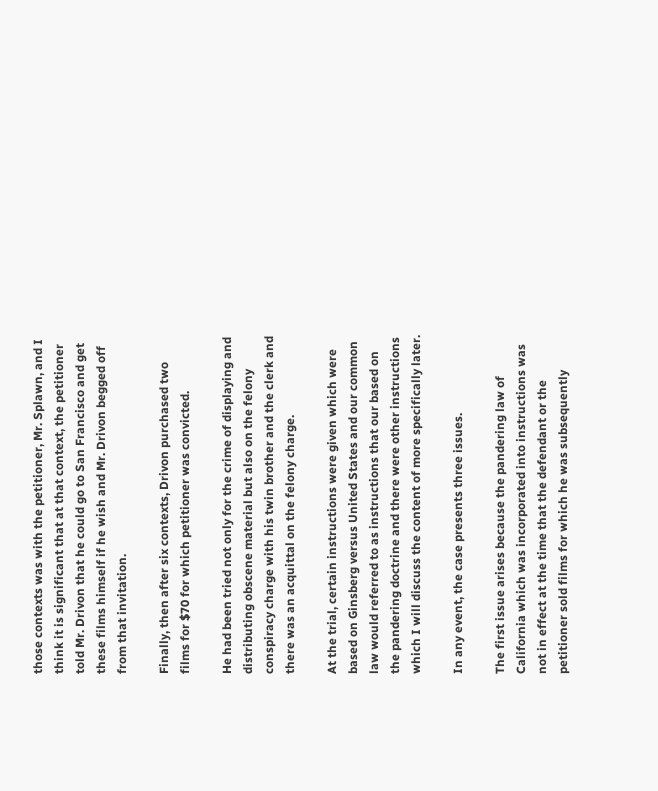those contexts was with the petitioner, Mr. Splawn, and I think it is significant that at that context, the petitioner told Mr. Drivon that he could go to San Francisco and get these films himself if he wish and Mr. Drivon begged off from that invitation.

Finally, then after six contexts, Drivon purchased two films for $70 for which petitioner was convicted.

He had been tried not only for the crime of displaying and distributing obscene material but also on the felony conspiracy charge with his twin brother and the clerk and there was an acquittal on the felony charge.

At the trial, certain instructions were given which were based on Ginsberg versus United States and our common law would referred to as instructions that our based on the pandering doctrine and there were other instructions which I will discuss the content of more specifically later.

In any event, the case presents three issues.

The first issue arises because the pandering law of California which was incorporated into instructions was not in effect at the time that the defendant or the petitioner sold films for which he was subsequently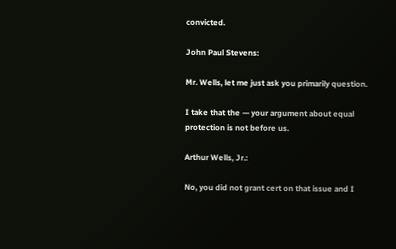convicted.

John Paul Stevens:

Mr. Wells, let me just ask you primarily question.

I take that the — your argument about equal protection is not before us.

Arthur Wells, Jr.:

No, you did not grant cert on that issue and I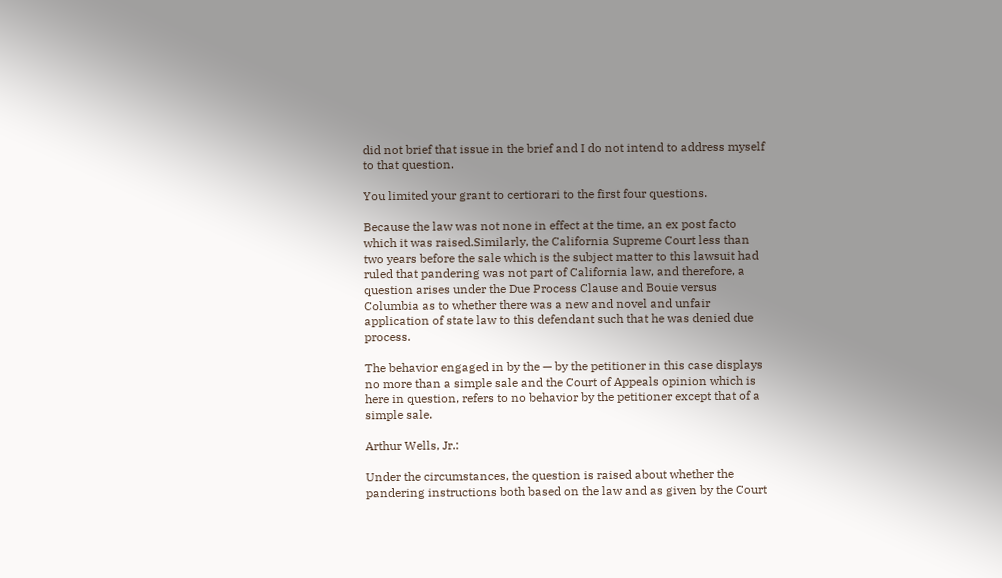did not brief that issue in the brief and I do not intend to address myself to that question.

You limited your grant to certiorari to the first four questions.

Because the law was not none in effect at the time, an ex post facto which it was raised.Similarly, the California Supreme Court less than two years before the sale which is the subject matter to this lawsuit had ruled that pandering was not part of California law, and therefore, a question arises under the Due Process Clause and Bouie versus Columbia as to whether there was a new and novel and unfair application of state law to this defendant such that he was denied due process.

The behavior engaged in by the — by the petitioner in this case displays no more than a simple sale and the Court of Appeals opinion which is here in question, refers to no behavior by the petitioner except that of a simple sale.

Arthur Wells, Jr.:

Under the circumstances, the question is raised about whether the pandering instructions both based on the law and as given by the Court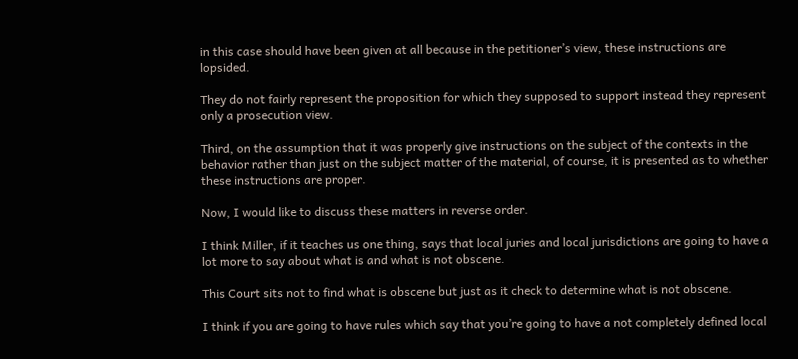in this case should have been given at all because in the petitioner’s view, these instructions are lopsided.

They do not fairly represent the proposition for which they supposed to support instead they represent only a prosecution view.

Third, on the assumption that it was properly give instructions on the subject of the contexts in the behavior rather than just on the subject matter of the material, of course, it is presented as to whether these instructions are proper.

Now, I would like to discuss these matters in reverse order.

I think Miller, if it teaches us one thing, says that local juries and local jurisdictions are going to have a lot more to say about what is and what is not obscene.

This Court sits not to find what is obscene but just as it check to determine what is not obscene.

I think if you are going to have rules which say that you’re going to have a not completely defined local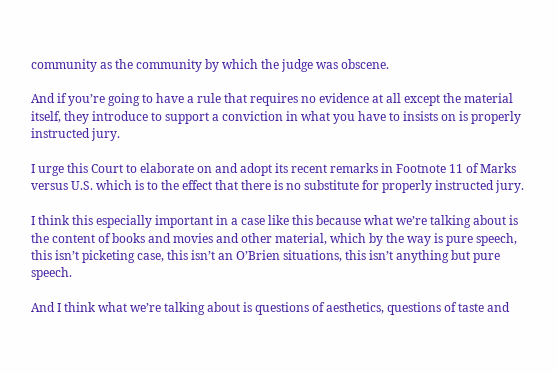community as the community by which the judge was obscene.

And if you’re going to have a rule that requires no evidence at all except the material itself, they introduce to support a conviction in what you have to insists on is properly instructed jury.

I urge this Court to elaborate on and adopt its recent remarks in Footnote 11 of Marks versus U.S. which is to the effect that there is no substitute for properly instructed jury.

I think this especially important in a case like this because what we’re talking about is the content of books and movies and other material, which by the way is pure speech, this isn’t picketing case, this isn’t an O’Brien situations, this isn’t anything but pure speech.

And I think what we’re talking about is questions of aesthetics, questions of taste and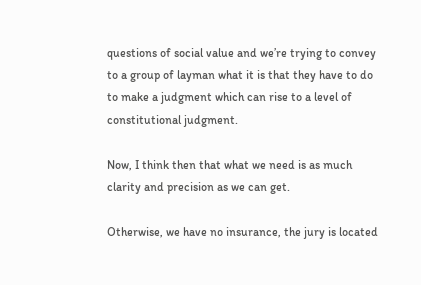questions of social value and we’re trying to convey to a group of layman what it is that they have to do to make a judgment which can rise to a level of constitutional judgment.

Now, I think then that what we need is as much clarity and precision as we can get.

Otherwise, we have no insurance, the jury is located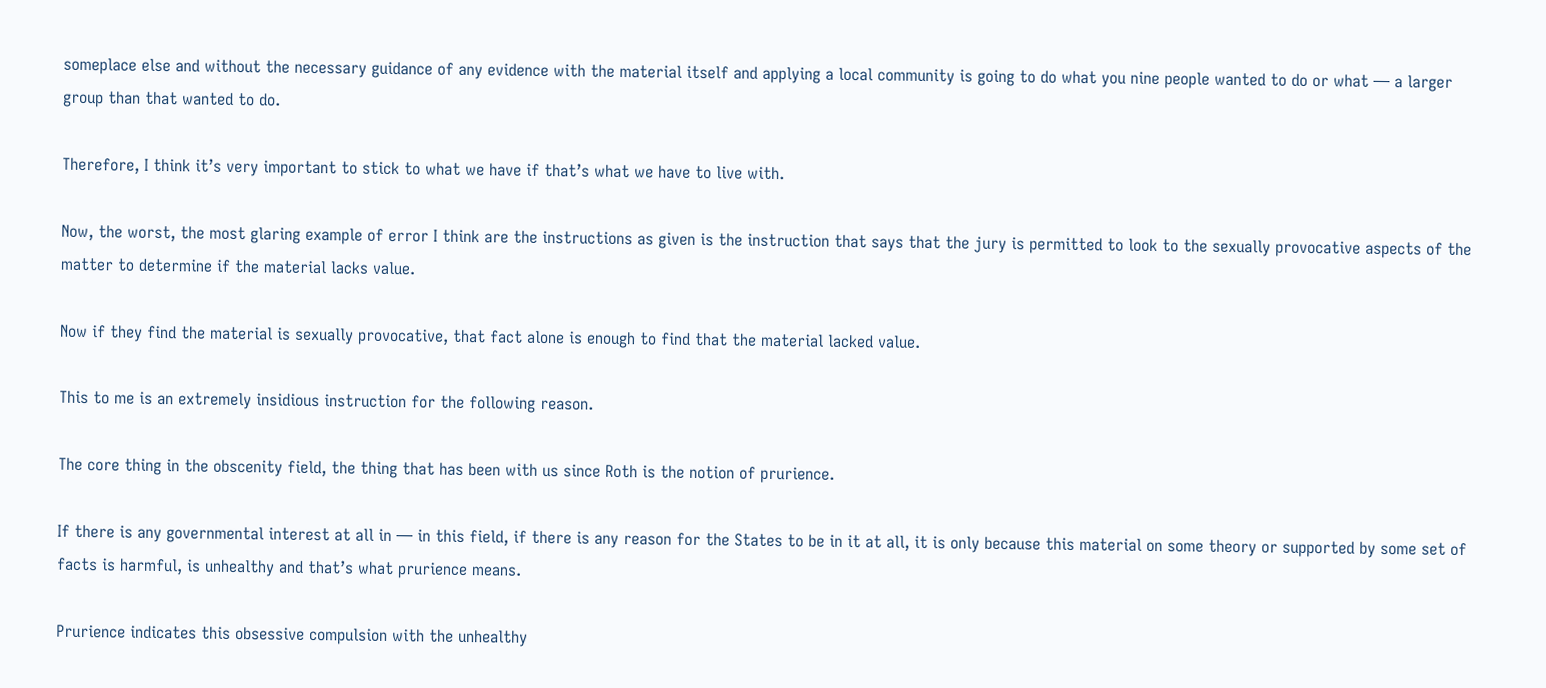someplace else and without the necessary guidance of any evidence with the material itself and applying a local community is going to do what you nine people wanted to do or what — a larger group than that wanted to do.

Therefore, I think it’s very important to stick to what we have if that’s what we have to live with.

Now, the worst, the most glaring example of error I think are the instructions as given is the instruction that says that the jury is permitted to look to the sexually provocative aspects of the matter to determine if the material lacks value.

Now if they find the material is sexually provocative, that fact alone is enough to find that the material lacked value.

This to me is an extremely insidious instruction for the following reason.

The core thing in the obscenity field, the thing that has been with us since Roth is the notion of prurience.

If there is any governmental interest at all in — in this field, if there is any reason for the States to be in it at all, it is only because this material on some theory or supported by some set of facts is harmful, is unhealthy and that’s what prurience means.

Prurience indicates this obsessive compulsion with the unhealthy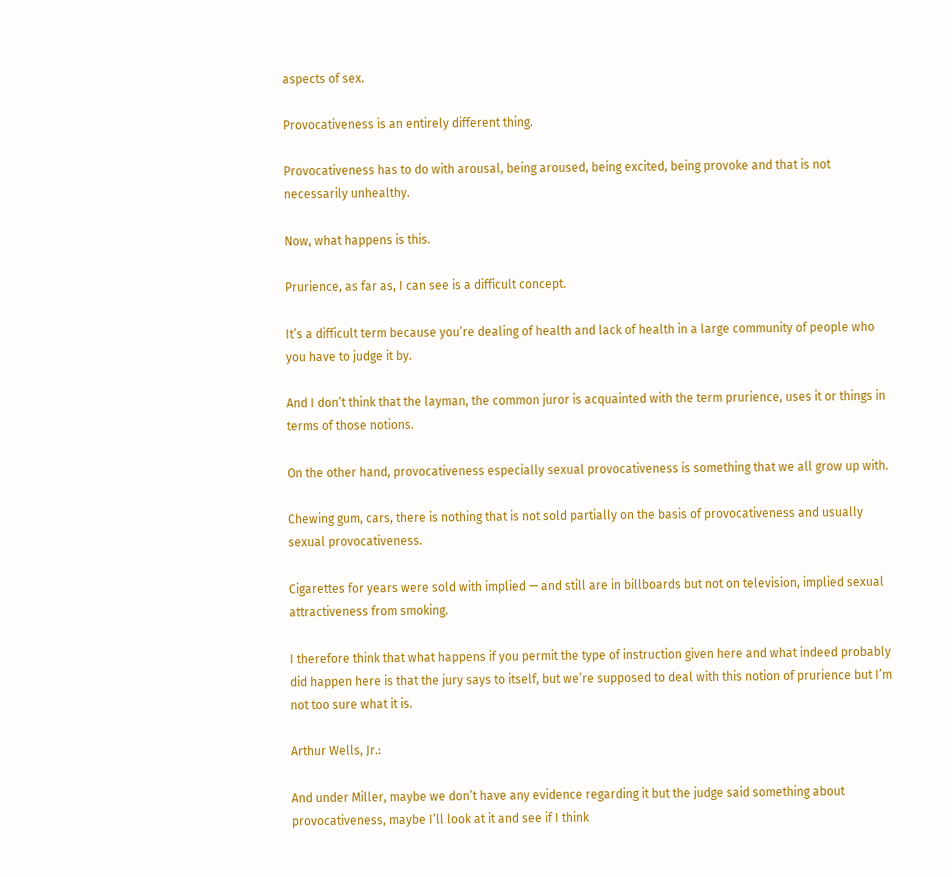aspects of sex.

Provocativeness is an entirely different thing.

Provocativeness has to do with arousal, being aroused, being excited, being provoke and that is not necessarily unhealthy.

Now, what happens is this.

Prurience, as far as, I can see is a difficult concept.

It’s a difficult term because you’re dealing of health and lack of health in a large community of people who you have to judge it by.

And I don’t think that the layman, the common juror is acquainted with the term prurience, uses it or things in terms of those notions.

On the other hand, provocativeness especially sexual provocativeness is something that we all grow up with.

Chewing gum, cars, there is nothing that is not sold partially on the basis of provocativeness and usually sexual provocativeness.

Cigarettes for years were sold with implied — and still are in billboards but not on television, implied sexual attractiveness from smoking.

I therefore think that what happens if you permit the type of instruction given here and what indeed probably did happen here is that the jury says to itself, but we’re supposed to deal with this notion of prurience but I’m not too sure what it is.

Arthur Wells, Jr.:

And under Miller, maybe we don’t have any evidence regarding it but the judge said something about provocativeness, maybe I’ll look at it and see if I think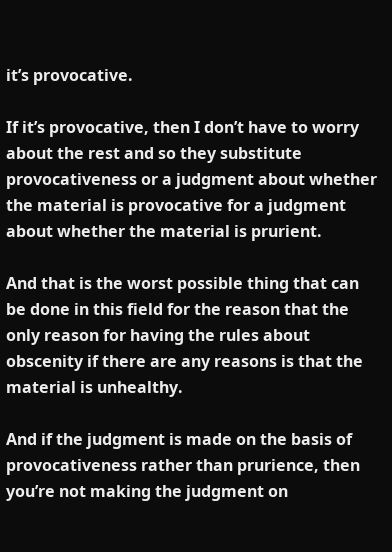it’s provocative.

If it’s provocative, then I don’t have to worry about the rest and so they substitute provocativeness or a judgment about whether the material is provocative for a judgment about whether the material is prurient.

And that is the worst possible thing that can be done in this field for the reason that the only reason for having the rules about obscenity if there are any reasons is that the material is unhealthy.

And if the judgment is made on the basis of provocativeness rather than prurience, then you’re not making the judgment on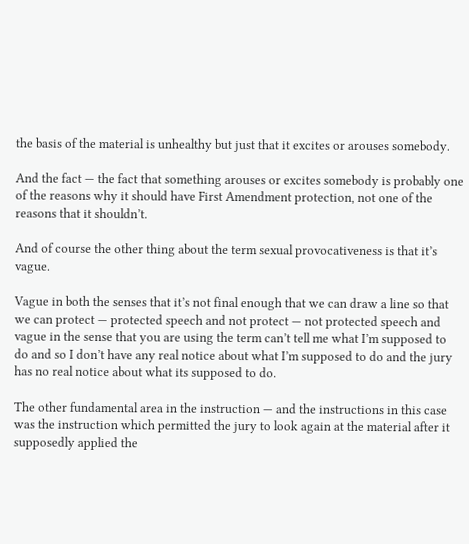the basis of the material is unhealthy but just that it excites or arouses somebody.

And the fact — the fact that something arouses or excites somebody is probably one of the reasons why it should have First Amendment protection, not one of the reasons that it shouldn’t.

And of course the other thing about the term sexual provocativeness is that it’s vague.

Vague in both the senses that it’s not final enough that we can draw a line so that we can protect — protected speech and not protect — not protected speech and vague in the sense that you are using the term can’t tell me what I’m supposed to do and so I don’t have any real notice about what I’m supposed to do and the jury has no real notice about what its supposed to do.

The other fundamental area in the instruction — and the instructions in this case was the instruction which permitted the jury to look again at the material after it supposedly applied the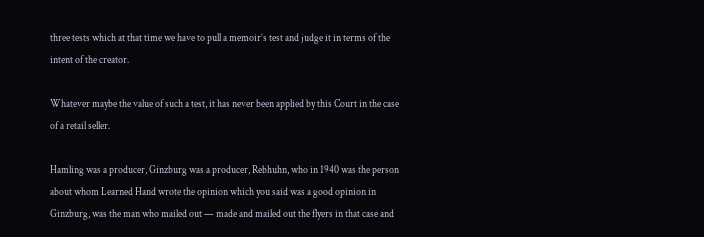three tests which at that time we have to pull a memoir’s test and judge it in terms of the intent of the creator.

Whatever maybe the value of such a test, it has never been applied by this Court in the case of a retail seller.

Hamling was a producer, Ginzburg was a producer, Rebhuhn, who in 1940 was the person about whom Learned Hand wrote the opinion which you said was a good opinion in Ginzburg, was the man who mailed out — made and mailed out the flyers in that case and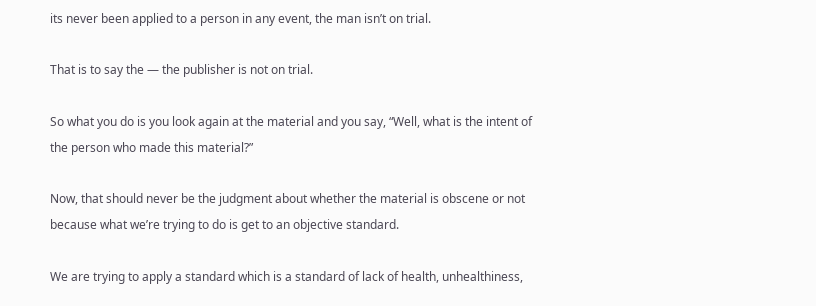its never been applied to a person in any event, the man isn’t on trial.

That is to say the — the publisher is not on trial.

So what you do is you look again at the material and you say, “Well, what is the intent of the person who made this material?”

Now, that should never be the judgment about whether the material is obscene or not because what we’re trying to do is get to an objective standard.

We are trying to apply a standard which is a standard of lack of health, unhealthiness,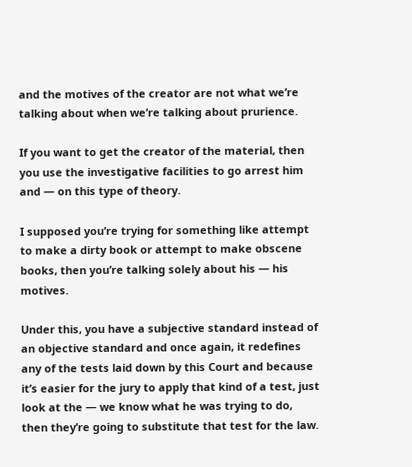and the motives of the creator are not what we’re talking about when we’re talking about prurience.

If you want to get the creator of the material, then you use the investigative facilities to go arrest him and — on this type of theory.

I supposed you’re trying for something like attempt to make a dirty book or attempt to make obscene books, then you’re talking solely about his — his motives.

Under this, you have a subjective standard instead of an objective standard and once again, it redefines any of the tests laid down by this Court and because it’s easier for the jury to apply that kind of a test, just look at the — we know what he was trying to do, then they’re going to substitute that test for the law.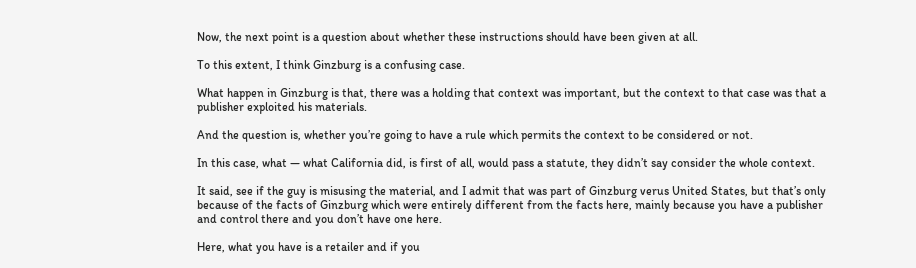Now, the next point is a question about whether these instructions should have been given at all.

To this extent, I think Ginzburg is a confusing case.

What happen in Ginzburg is that, there was a holding that context was important, but the context to that case was that a publisher exploited his materials.

And the question is, whether you’re going to have a rule which permits the context to be considered or not.

In this case, what — what California did, is first of all, would pass a statute, they didn’t say consider the whole context.

It said, see if the guy is misusing the material, and I admit that was part of Ginzburg verus United States, but that’s only because of the facts of Ginzburg which were entirely different from the facts here, mainly because you have a publisher and control there and you don’t have one here.

Here, what you have is a retailer and if you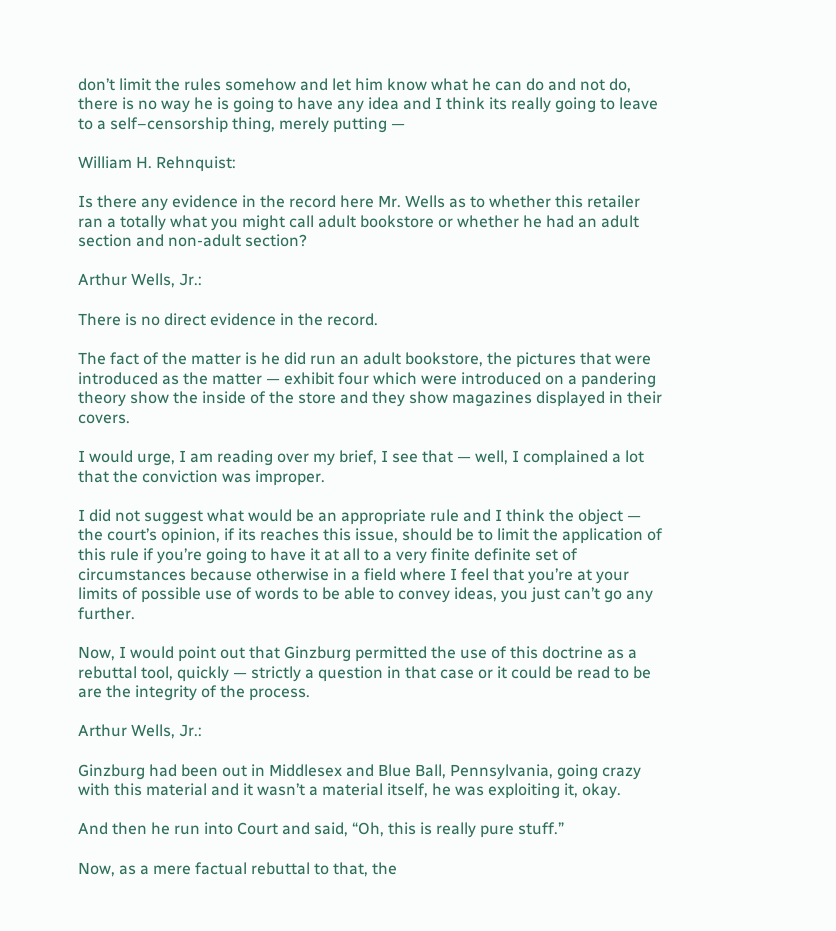don’t limit the rules somehow and let him know what he can do and not do, there is no way he is going to have any idea and I think its really going to leave to a self–censorship thing, merely putting —

William H. Rehnquist:

Is there any evidence in the record here Mr. Wells as to whether this retailer ran a totally what you might call adult bookstore or whether he had an adult section and non-adult section?

Arthur Wells, Jr.:

There is no direct evidence in the record.

The fact of the matter is he did run an adult bookstore, the pictures that were introduced as the matter — exhibit four which were introduced on a pandering theory show the inside of the store and they show magazines displayed in their covers.

I would urge, I am reading over my brief, I see that — well, I complained a lot that the conviction was improper.

I did not suggest what would be an appropriate rule and I think the object — the court’s opinion, if its reaches this issue, should be to limit the application of this rule if you’re going to have it at all to a very finite definite set of circumstances because otherwise in a field where I feel that you’re at your limits of possible use of words to be able to convey ideas, you just can’t go any further.

Now, I would point out that Ginzburg permitted the use of this doctrine as a rebuttal tool, quickly — strictly a question in that case or it could be read to be are the integrity of the process.

Arthur Wells, Jr.:

Ginzburg had been out in Middlesex and Blue Ball, Pennsylvania, going crazy with this material and it wasn’t a material itself, he was exploiting it, okay.

And then he run into Court and said, “Oh, this is really pure stuff.”

Now, as a mere factual rebuttal to that, the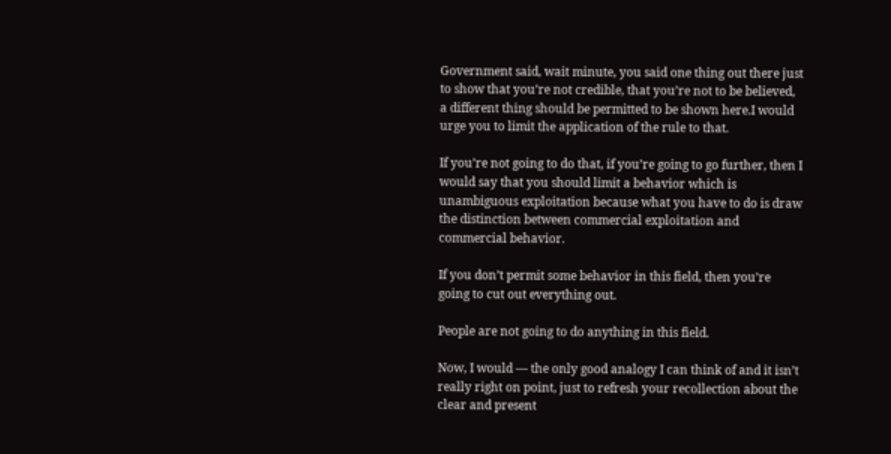Government said, wait minute, you said one thing out there just to show that you’re not credible, that you’re not to be believed, a different thing should be permitted to be shown here.I would urge you to limit the application of the rule to that.

If you’re not going to do that, if you’re going to go further, then I would say that you should limit a behavior which is unambiguous exploitation because what you have to do is draw the distinction between commercial exploitation and commercial behavior.

If you don’t permit some behavior in this field, then you’re going to cut out everything out.

People are not going to do anything in this field.

Now, I would — the only good analogy I can think of and it isn’t really right on point, just to refresh your recollection about the clear and present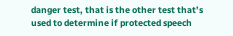danger test, that is the other test that’s used to determine if protected speech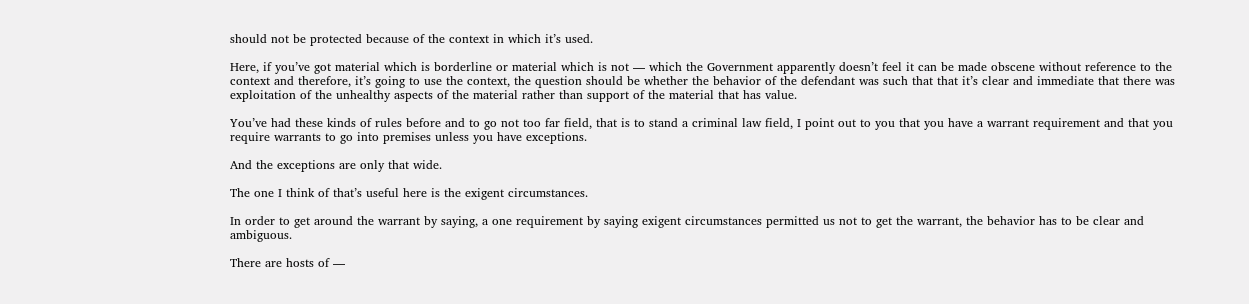should not be protected because of the context in which it’s used.

Here, if you’ve got material which is borderline or material which is not — which the Government apparently doesn’t feel it can be made obscene without reference to the context and therefore, it’s going to use the context, the question should be whether the behavior of the defendant was such that that it’s clear and immediate that there was exploitation of the unhealthy aspects of the material rather than support of the material that has value.

You’ve had these kinds of rules before and to go not too far field, that is to stand a criminal law field, I point out to you that you have a warrant requirement and that you require warrants to go into premises unless you have exceptions.

And the exceptions are only that wide.

The one I think of that’s useful here is the exigent circumstances.

In order to get around the warrant by saying, a one requirement by saying exigent circumstances permitted us not to get the warrant, the behavior has to be clear and ambiguous.

There are hosts of —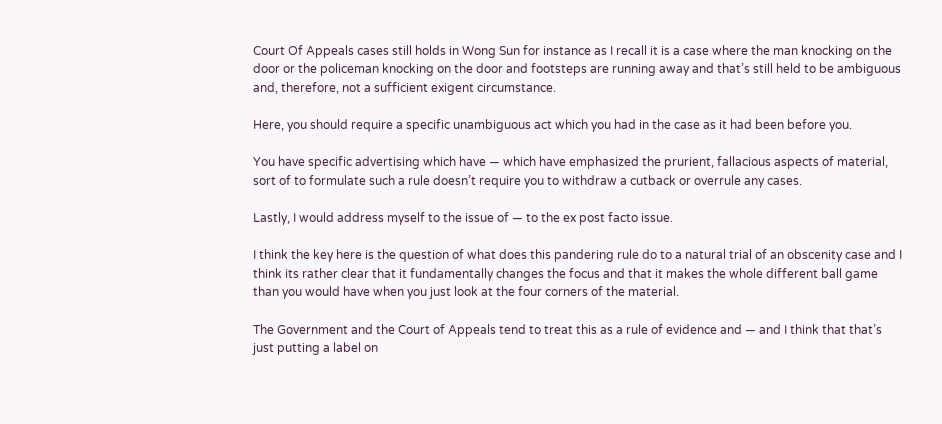Court Of Appeals cases still holds in Wong Sun for instance as I recall it is a case where the man knocking on the door or the policeman knocking on the door and footsteps are running away and that’s still held to be ambiguous and, therefore, not a sufficient exigent circumstance.

Here, you should require a specific unambiguous act which you had in the case as it had been before you.

You have specific advertising which have — which have emphasized the prurient, fallacious aspects of material, sort of to formulate such a rule doesn’t require you to withdraw a cutback or overrule any cases.

Lastly, I would address myself to the issue of — to the ex post facto issue.

I think the key here is the question of what does this pandering rule do to a natural trial of an obscenity case and I think its rather clear that it fundamentally changes the focus and that it makes the whole different ball game than you would have when you just look at the four corners of the material.

The Government and the Court of Appeals tend to treat this as a rule of evidence and — and I think that that’s just putting a label on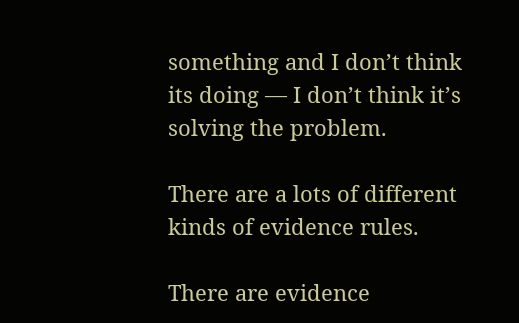something and I don’t think its doing — I don’t think it’s solving the problem.

There are a lots of different kinds of evidence rules.

There are evidence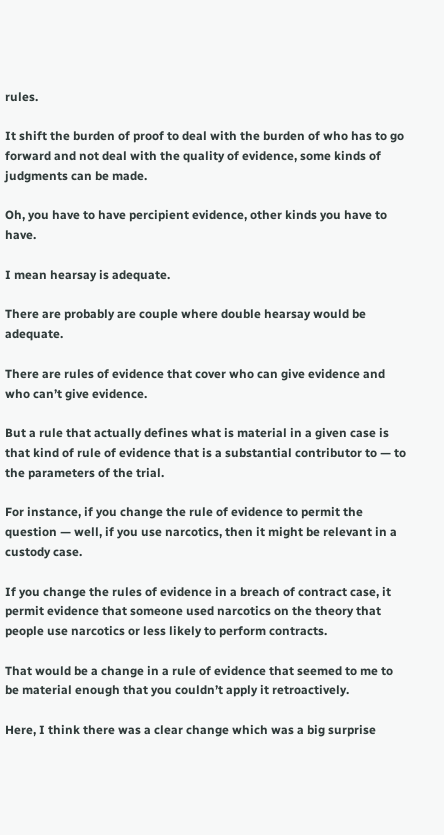rules.

It shift the burden of proof to deal with the burden of who has to go forward and not deal with the quality of evidence, some kinds of judgments can be made.

Oh, you have to have percipient evidence, other kinds you have to have.

I mean hearsay is adequate.

There are probably are couple where double hearsay would be adequate.

There are rules of evidence that cover who can give evidence and who can’t give evidence.

But a rule that actually defines what is material in a given case is that kind of rule of evidence that is a substantial contributor to — to the parameters of the trial.

For instance, if you change the rule of evidence to permit the question — well, if you use narcotics, then it might be relevant in a custody case.

If you change the rules of evidence in a breach of contract case, it permit evidence that someone used narcotics on the theory that people use narcotics or less likely to perform contracts.

That would be a change in a rule of evidence that seemed to me to be material enough that you couldn’t apply it retroactively.

Here, I think there was a clear change which was a big surprise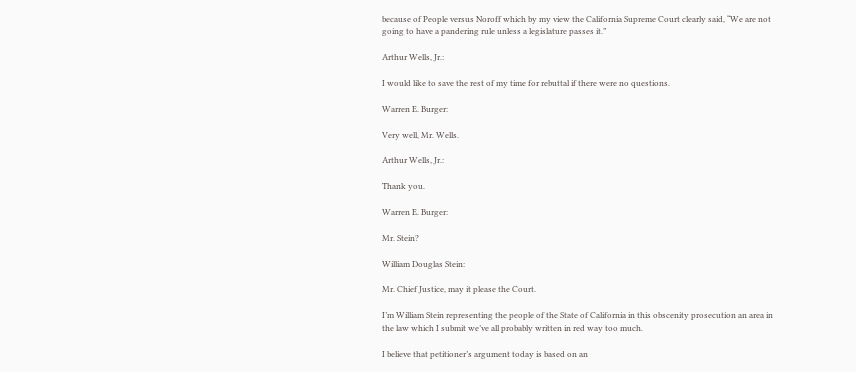because of People versus Noroff which by my view the California Supreme Court clearly said, “We are not going to have a pandering rule unless a legislature passes it.”

Arthur Wells, Jr.:

I would like to save the rest of my time for rebuttal if there were no questions.

Warren E. Burger:

Very well, Mr. Wells.

Arthur Wells, Jr.:

Thank you.

Warren E. Burger:

Mr. Stein?

William Douglas Stein:

Mr. Chief Justice, may it please the Court.

I’m William Stein representing the people of the State of California in this obscenity prosecution an area in the law which I submit we’ve all probably written in red way too much.

I believe that petitioner’s argument today is based on an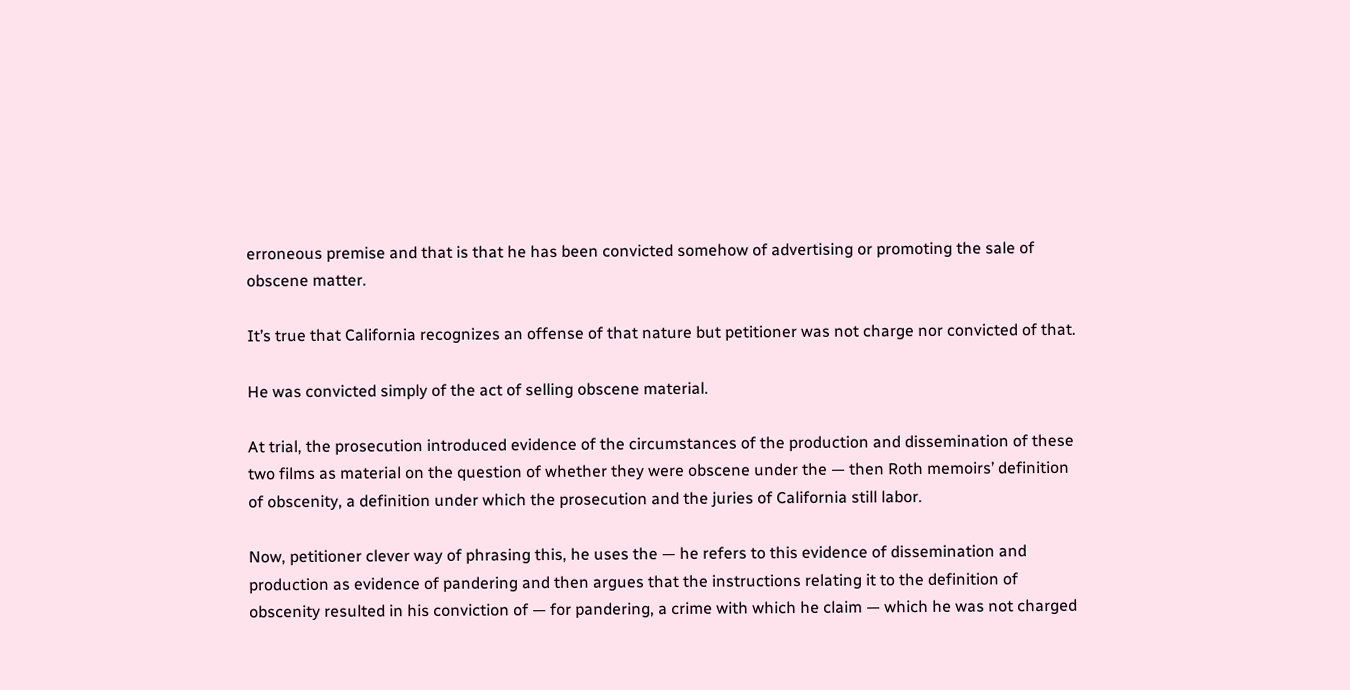erroneous premise and that is that he has been convicted somehow of advertising or promoting the sale of obscene matter.

It’s true that California recognizes an offense of that nature but petitioner was not charge nor convicted of that.

He was convicted simply of the act of selling obscene material.

At trial, the prosecution introduced evidence of the circumstances of the production and dissemination of these two films as material on the question of whether they were obscene under the — then Roth memoirs’ definition of obscenity, a definition under which the prosecution and the juries of California still labor.

Now, petitioner clever way of phrasing this, he uses the — he refers to this evidence of dissemination and production as evidence of pandering and then argues that the instructions relating it to the definition of obscenity resulted in his conviction of — for pandering, a crime with which he claim — which he was not charged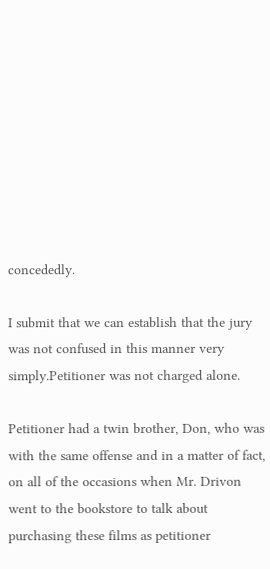concededly.

I submit that we can establish that the jury was not confused in this manner very simply.Petitioner was not charged alone.

Petitioner had a twin brother, Don, who was with the same offense and in a matter of fact, on all of the occasions when Mr. Drivon went to the bookstore to talk about purchasing these films as petitioner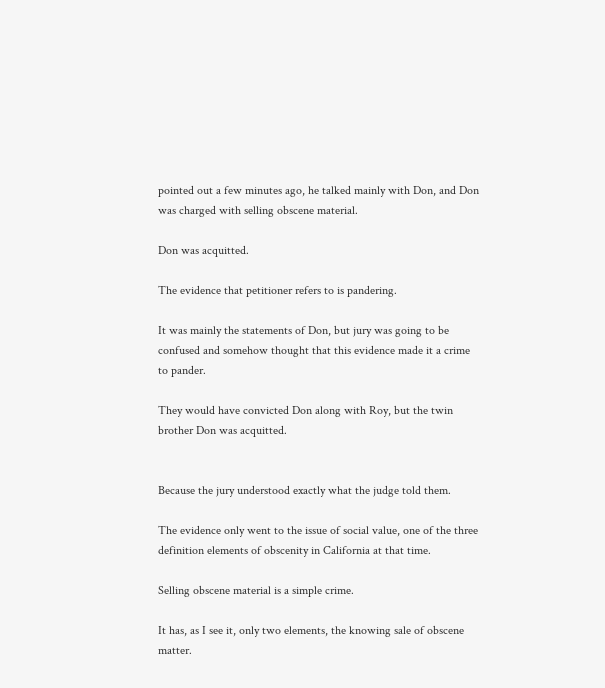pointed out a few minutes ago, he talked mainly with Don, and Don was charged with selling obscene material.

Don was acquitted.

The evidence that petitioner refers to is pandering.

It was mainly the statements of Don, but jury was going to be confused and somehow thought that this evidence made it a crime to pander.

They would have convicted Don along with Roy, but the twin brother Don was acquitted.


Because the jury understood exactly what the judge told them.

The evidence only went to the issue of social value, one of the three definition elements of obscenity in California at that time.

Selling obscene material is a simple crime.

It has, as I see it, only two elements, the knowing sale of obscene matter.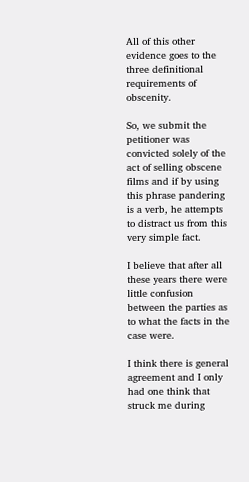All of this other evidence goes to the three definitional requirements of obscenity.

So, we submit the petitioner was convicted solely of the act of selling obscene films and if by using this phrase pandering is a verb, he attempts to distract us from this very simple fact.

I believe that after all these years there were little confusion between the parties as to what the facts in the case were.

I think there is general agreement and I only had one think that struck me during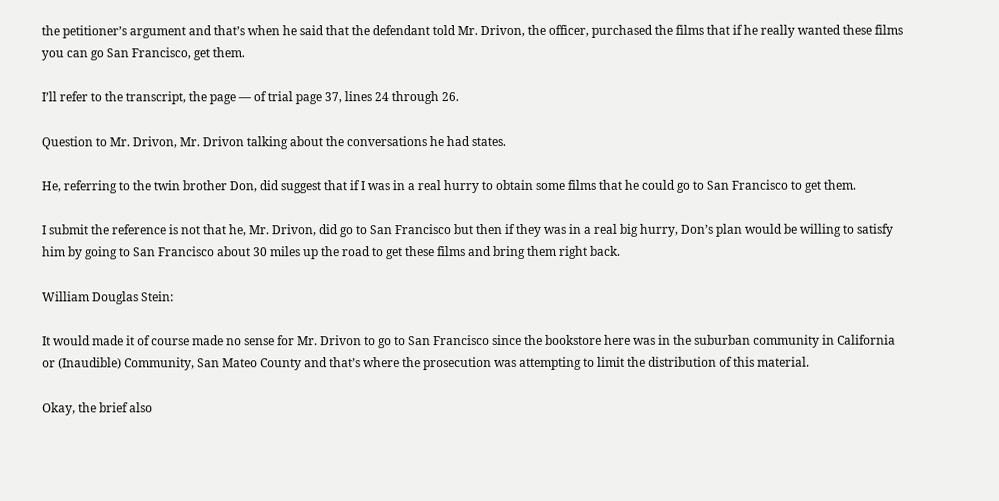the petitioner’s argument and that’s when he said that the defendant told Mr. Drivon, the officer, purchased the films that if he really wanted these films you can go San Francisco, get them.

I’ll refer to the transcript, the page — of trial page 37, lines 24 through 26.

Question to Mr. Drivon, Mr. Drivon talking about the conversations he had states.

He, referring to the twin brother Don, did suggest that if I was in a real hurry to obtain some films that he could go to San Francisco to get them.

I submit the reference is not that he, Mr. Drivon, did go to San Francisco but then if they was in a real big hurry, Don’s plan would be willing to satisfy him by going to San Francisco about 30 miles up the road to get these films and bring them right back.

William Douglas Stein:

It would made it of course made no sense for Mr. Drivon to go to San Francisco since the bookstore here was in the suburban community in California or (Inaudible) Community, San Mateo County and that’s where the prosecution was attempting to limit the distribution of this material.

Okay, the brief also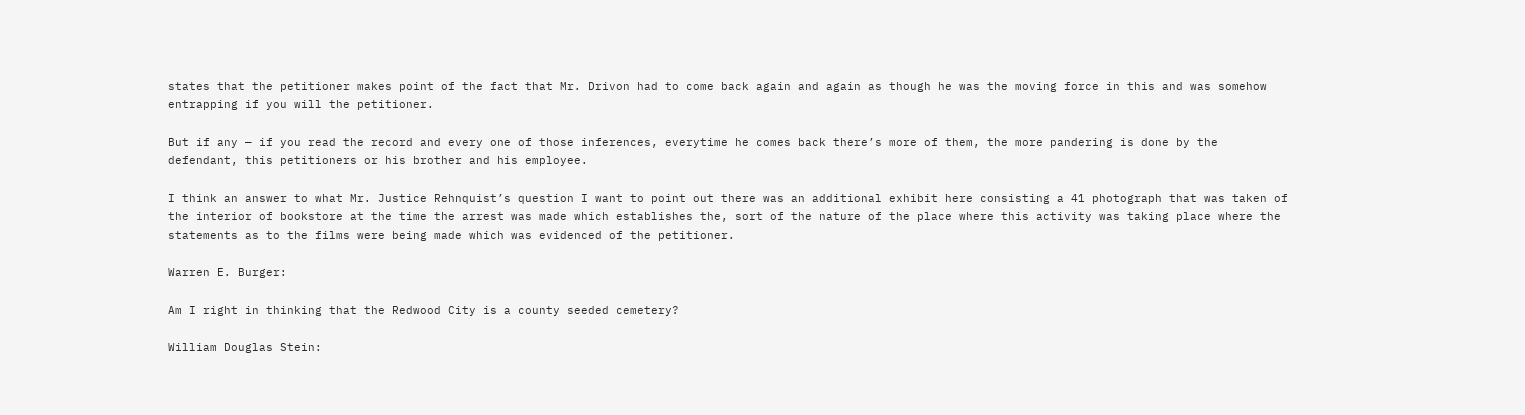states that the petitioner makes point of the fact that Mr. Drivon had to come back again and again as though he was the moving force in this and was somehow entrapping if you will the petitioner.

But if any — if you read the record and every one of those inferences, everytime he comes back there’s more of them, the more pandering is done by the defendant, this petitioners or his brother and his employee.

I think an answer to what Mr. Justice Rehnquist’s question I want to point out there was an additional exhibit here consisting a 41 photograph that was taken of the interior of bookstore at the time the arrest was made which establishes the, sort of the nature of the place where this activity was taking place where the statements as to the films were being made which was evidenced of the petitioner.

Warren E. Burger:

Am I right in thinking that the Redwood City is a county seeded cemetery?

William Douglas Stein: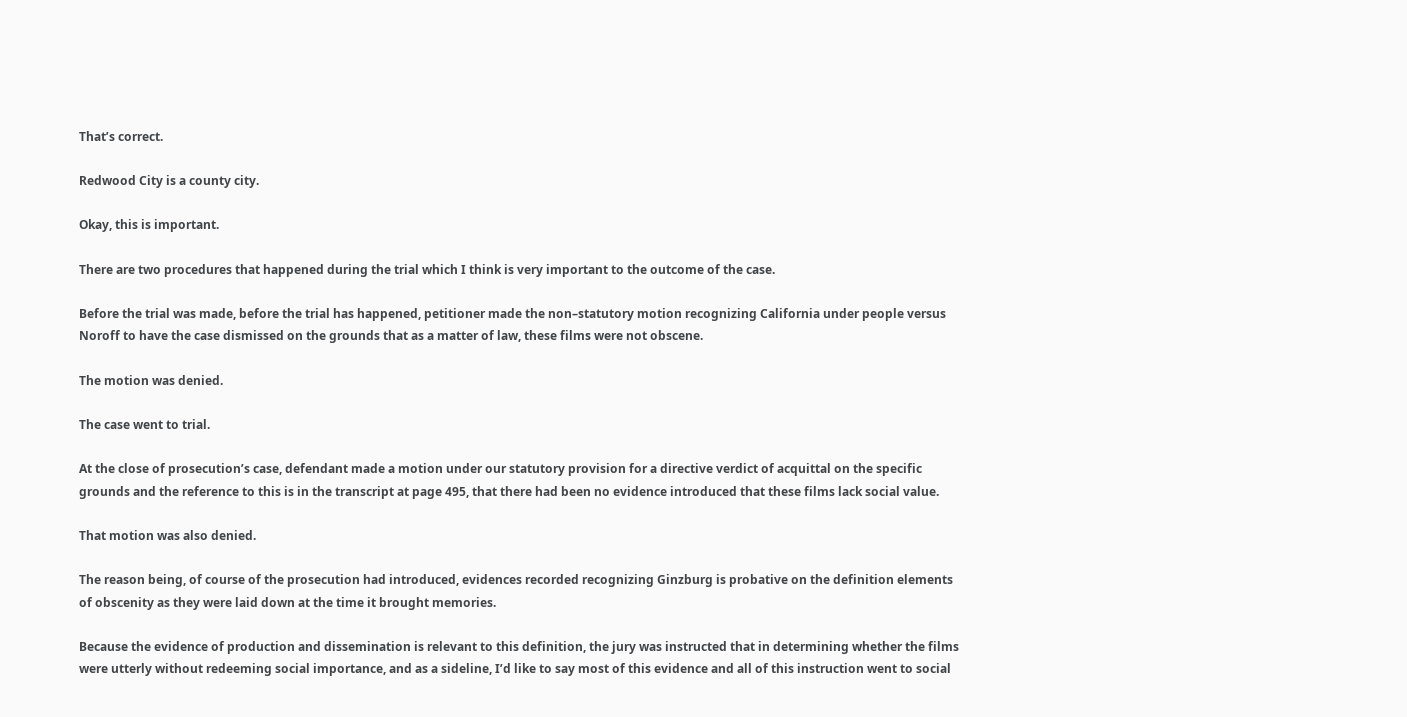That’s correct.

Redwood City is a county city.

Okay, this is important.

There are two procedures that happened during the trial which I think is very important to the outcome of the case.

Before the trial was made, before the trial has happened, petitioner made the non–statutory motion recognizing California under people versus Noroff to have the case dismissed on the grounds that as a matter of law, these films were not obscene.

The motion was denied.

The case went to trial.

At the close of prosecution’s case, defendant made a motion under our statutory provision for a directive verdict of acquittal on the specific grounds and the reference to this is in the transcript at page 495, that there had been no evidence introduced that these films lack social value.

That motion was also denied.

The reason being, of course of the prosecution had introduced, evidences recorded recognizing Ginzburg is probative on the definition elements of obscenity as they were laid down at the time it brought memories.

Because the evidence of production and dissemination is relevant to this definition, the jury was instructed that in determining whether the films were utterly without redeeming social importance, and as a sideline, I’d like to say most of this evidence and all of this instruction went to social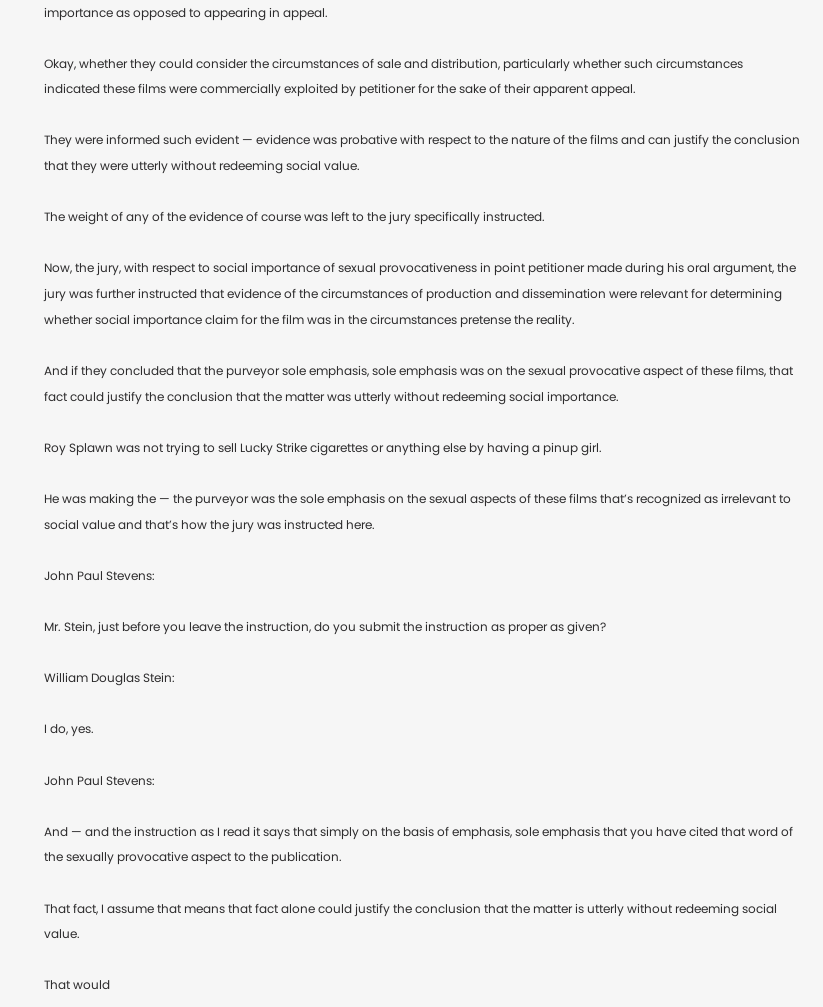importance as opposed to appearing in appeal.

Okay, whether they could consider the circumstances of sale and distribution, particularly whether such circumstances indicated these films were commercially exploited by petitioner for the sake of their apparent appeal.

They were informed such evident — evidence was probative with respect to the nature of the films and can justify the conclusion that they were utterly without redeeming social value.

The weight of any of the evidence of course was left to the jury specifically instructed.

Now, the jury, with respect to social importance of sexual provocativeness in point petitioner made during his oral argument, the jury was further instructed that evidence of the circumstances of production and dissemination were relevant for determining whether social importance claim for the film was in the circumstances pretense the reality.

And if they concluded that the purveyor sole emphasis, sole emphasis was on the sexual provocative aspect of these films, that fact could justify the conclusion that the matter was utterly without redeeming social importance.

Roy Splawn was not trying to sell Lucky Strike cigarettes or anything else by having a pinup girl.

He was making the — the purveyor was the sole emphasis on the sexual aspects of these films that’s recognized as irrelevant to social value and that’s how the jury was instructed here.

John Paul Stevens:

Mr. Stein, just before you leave the instruction, do you submit the instruction as proper as given?

William Douglas Stein:

I do, yes.

John Paul Stevens:

And — and the instruction as I read it says that simply on the basis of emphasis, sole emphasis that you have cited that word of the sexually provocative aspect to the publication.

That fact, I assume that means that fact alone could justify the conclusion that the matter is utterly without redeeming social value.

That would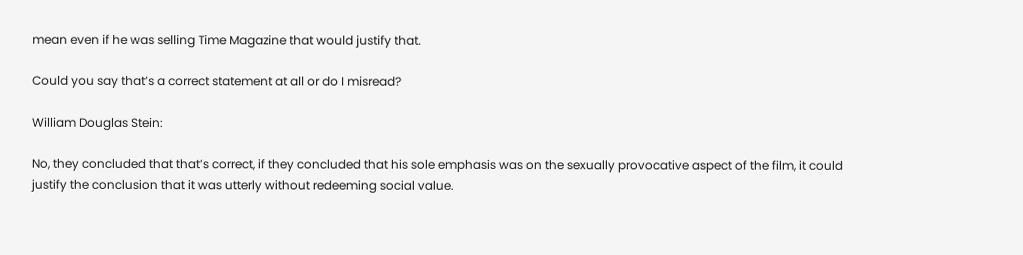mean even if he was selling Time Magazine that would justify that.

Could you say that’s a correct statement at all or do I misread?

William Douglas Stein:

No, they concluded that that’s correct, if they concluded that his sole emphasis was on the sexually provocative aspect of the film, it could justify the conclusion that it was utterly without redeeming social value.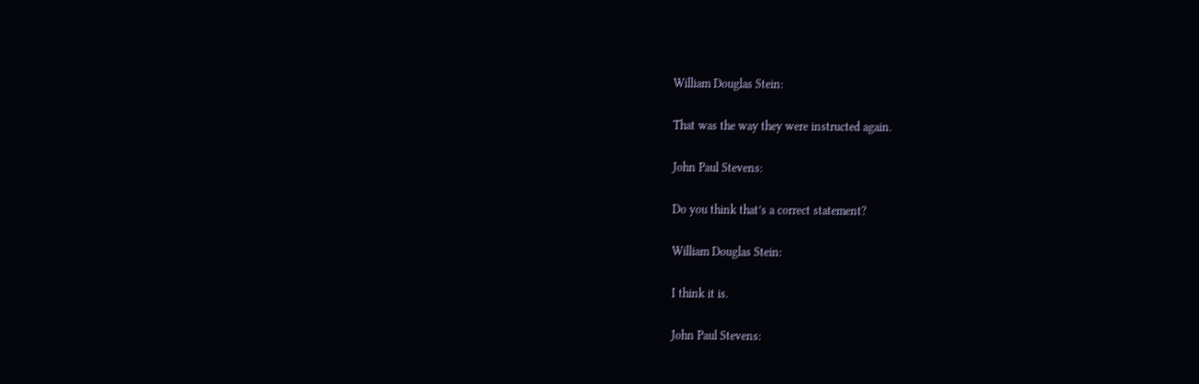William Douglas Stein:

That was the way they were instructed again.

John Paul Stevens:

Do you think that’s a correct statement?

William Douglas Stein:

I think it is.

John Paul Stevens: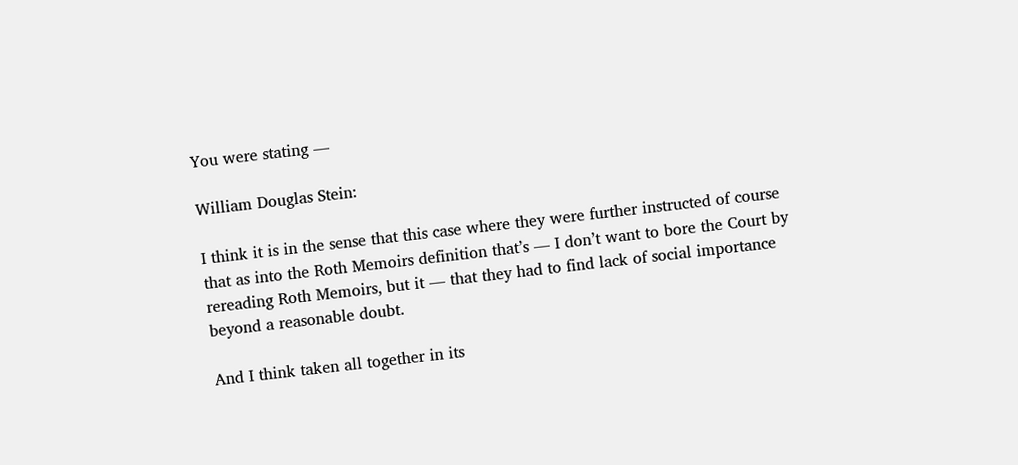You were stating —

William Douglas Stein:

I think it is in the sense that this case where they were further instructed of course that as into the Roth Memoirs definition that’s — I don’t want to bore the Court by rereading Roth Memoirs, but it — that they had to find lack of social importance beyond a reasonable doubt.

And I think taken all together in its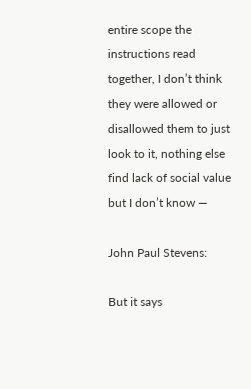entire scope the instructions read together, I don’t think they were allowed or disallowed them to just look to it, nothing else find lack of social value but I don’t know —

John Paul Stevens:

But it says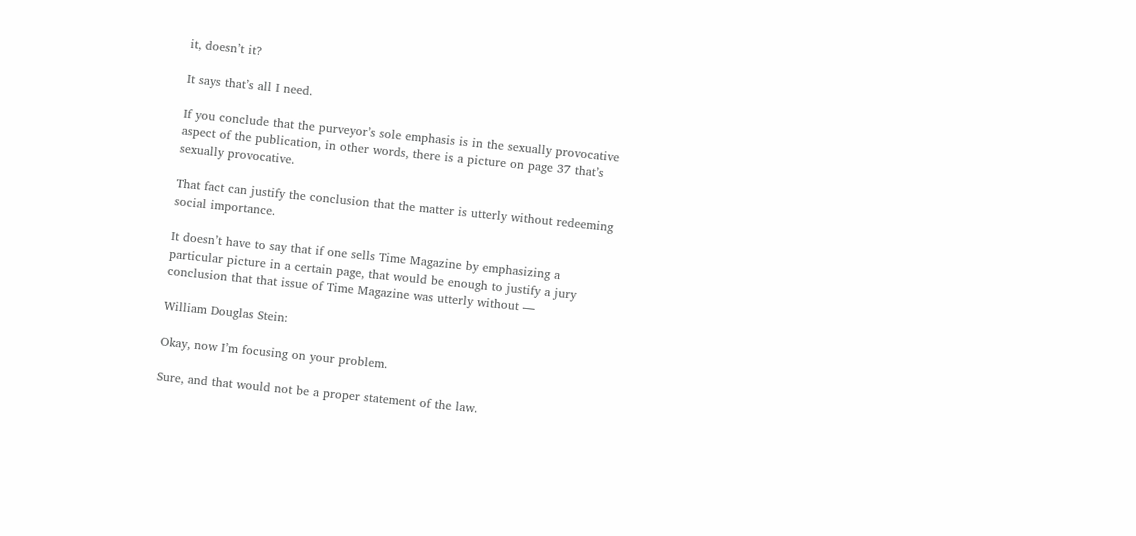it, doesn’t it?

It says that’s all I need.

If you conclude that the purveyor’s sole emphasis is in the sexually provocative aspect of the publication, in other words, there is a picture on page 37 that’s sexually provocative.

That fact can justify the conclusion that the matter is utterly without redeeming social importance.

It doesn’t have to say that if one sells Time Magazine by emphasizing a particular picture in a certain page, that would be enough to justify a jury conclusion that that issue of Time Magazine was utterly without —

William Douglas Stein:

Okay, now I’m focusing on your problem.

Sure, and that would not be a proper statement of the law.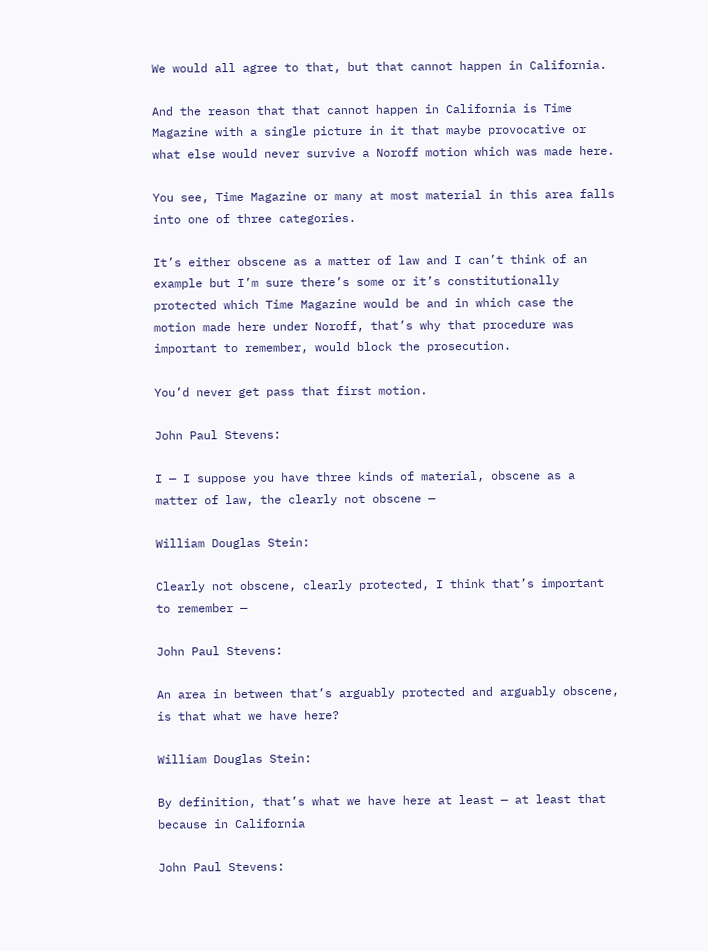We would all agree to that, but that cannot happen in California.

And the reason that that cannot happen in California is Time Magazine with a single picture in it that maybe provocative or what else would never survive a Noroff motion which was made here.

You see, Time Magazine or many at most material in this area falls into one of three categories.

It’s either obscene as a matter of law and I can’t think of an example but I’m sure there’s some or it’s constitutionally protected which Time Magazine would be and in which case the motion made here under Noroff, that’s why that procedure was important to remember, would block the prosecution.

You’d never get pass that first motion.

John Paul Stevens:

I — I suppose you have three kinds of material, obscene as a matter of law, the clearly not obscene —

William Douglas Stein:

Clearly not obscene, clearly protected, I think that’s important to remember —

John Paul Stevens:

An area in between that’s arguably protected and arguably obscene, is that what we have here?

William Douglas Stein:

By definition, that’s what we have here at least — at least that because in California

John Paul Stevens: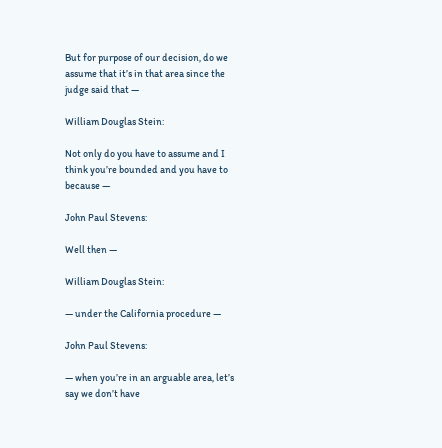But for purpose of our decision, do we assume that it’s in that area since the judge said that —

William Douglas Stein:

Not only do you have to assume and I think you’re bounded and you have to because —

John Paul Stevens:

Well then —

William Douglas Stein:

— under the California procedure —

John Paul Stevens:

— when you’re in an arguable area, let’s say we don’t have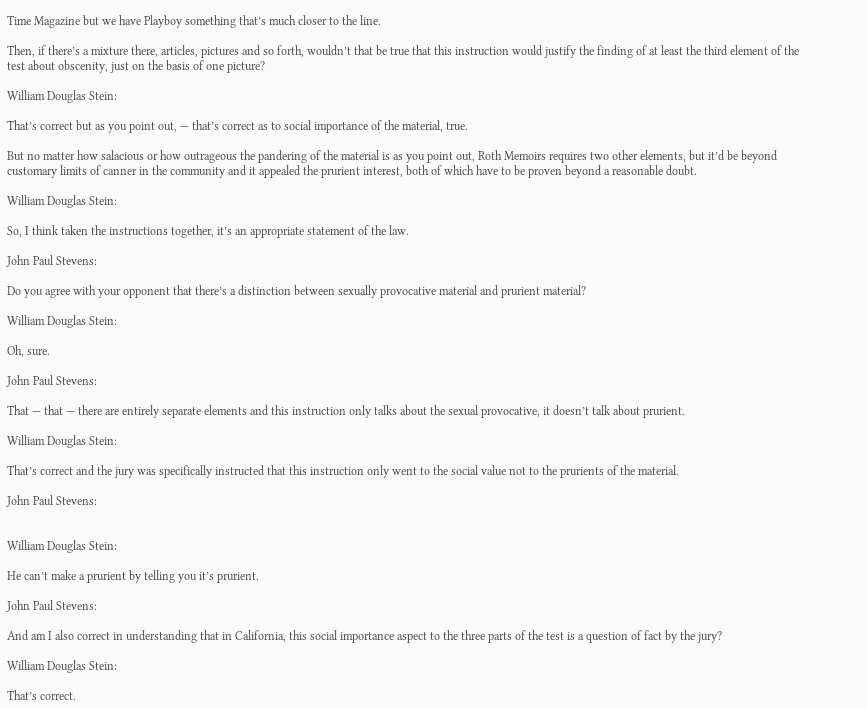Time Magazine but we have Playboy something that’s much closer to the line.

Then, if there’s a mixture there, articles, pictures and so forth, wouldn’t that be true that this instruction would justify the finding of at least the third element of the test about obscenity, just on the basis of one picture?

William Douglas Stein:

That’s correct but as you point out, — that’s correct as to social importance of the material, true.

But no matter how salacious or how outrageous the pandering of the material is as you point out, Roth Memoirs requires two other elements, but it’d be beyond customary limits of canner in the community and it appealed the prurient interest, both of which have to be proven beyond a reasonable doubt.

William Douglas Stein:

So, I think taken the instructions together, it’s an appropriate statement of the law.

John Paul Stevens:

Do you agree with your opponent that there’s a distinction between sexually provocative material and prurient material?

William Douglas Stein:

Oh, sure.

John Paul Stevens:

That — that — there are entirely separate elements and this instruction only talks about the sexual provocative, it doesn’t talk about prurient.

William Douglas Stein:

That’s correct and the jury was specifically instructed that this instruction only went to the social value not to the prurients of the material.

John Paul Stevens:


William Douglas Stein:

He can’t make a prurient by telling you it’s prurient.

John Paul Stevens:

And am I also correct in understanding that in California, this social importance aspect to the three parts of the test is a question of fact by the jury?

William Douglas Stein:

That’s correct.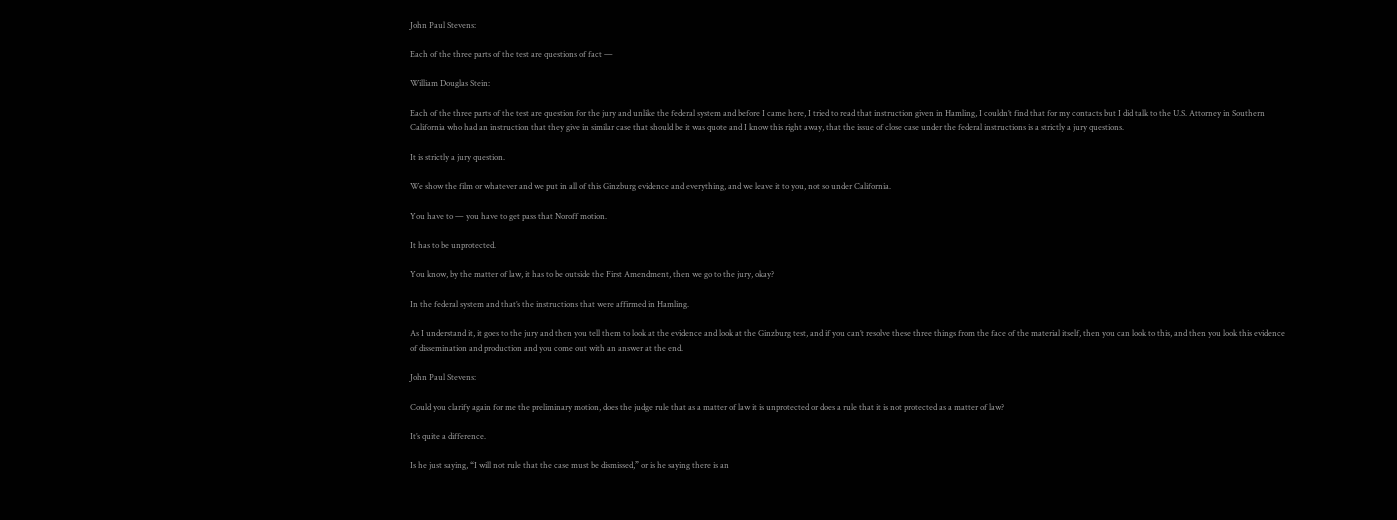John Paul Stevens:

Each of the three parts of the test are questions of fact —

William Douglas Stein:

Each of the three parts of the test are question for the jury and unlike the federal system and before I came here, I tried to read that instruction given in Hamling, I couldn’t find that for my contacts but I did talk to the U.S. Attorney in Southern California who had an instruction that they give in similar case that should be it was quote and I know this right away, that the issue of close case under the federal instructions is a strictly a jury questions.

It is strictly a jury question.

We show the film or whatever and we put in all of this Ginzburg evidence and everything, and we leave it to you, not so under California.

You have to — you have to get pass that Noroff motion.

It has to be unprotected.

You know, by the matter of law, it has to be outside the First Amendment, then we go to the jury, okay?

In the federal system and that’s the instructions that were affirmed in Hamling.

As I understand it, it goes to the jury and then you tell them to look at the evidence and look at the Ginzburg test, and if you can’t resolve these three things from the face of the material itself, then you can look to this, and then you look this evidence of dissemination and production and you come out with an answer at the end.

John Paul Stevens:

Could you clarify again for me the preliminary motion, does the judge rule that as a matter of law it is unprotected or does a rule that it is not protected as a matter of law?

It’s quite a difference.

Is he just saying, “I will not rule that the case must be dismissed,” or is he saying there is an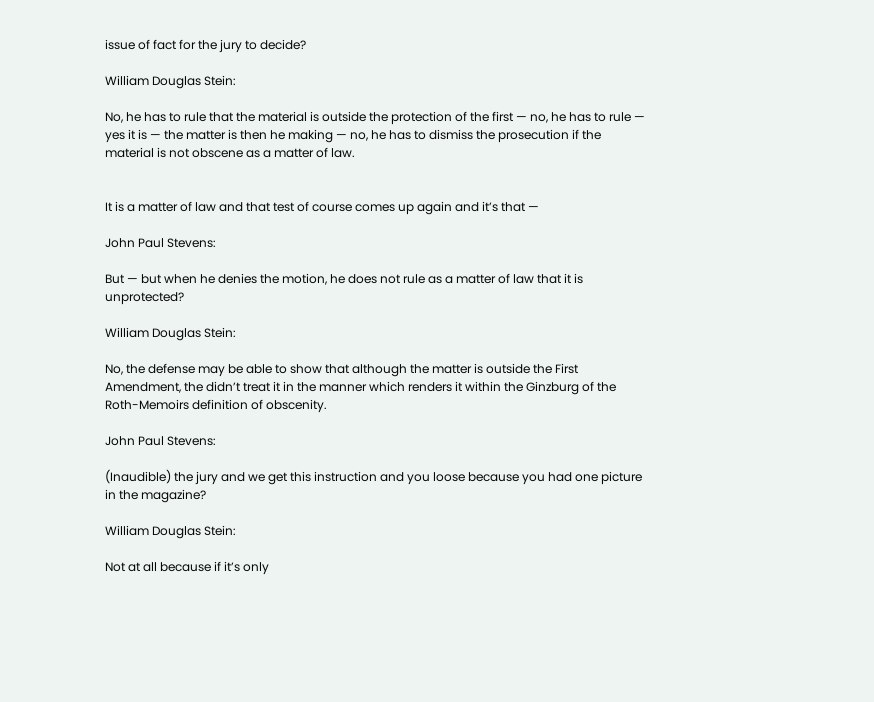issue of fact for the jury to decide?

William Douglas Stein:

No, he has to rule that the material is outside the protection of the first — no, he has to rule — yes it is — the matter is then he making — no, he has to dismiss the prosecution if the material is not obscene as a matter of law.


It is a matter of law and that test of course comes up again and it’s that —

John Paul Stevens:

But — but when he denies the motion, he does not rule as a matter of law that it is unprotected?

William Douglas Stein:

No, the defense may be able to show that although the matter is outside the First Amendment, the didn’t treat it in the manner which renders it within the Ginzburg of the Roth-Memoirs definition of obscenity.

John Paul Stevens:

(Inaudible) the jury and we get this instruction and you loose because you had one picture in the magazine?

William Douglas Stein:

Not at all because if it’s only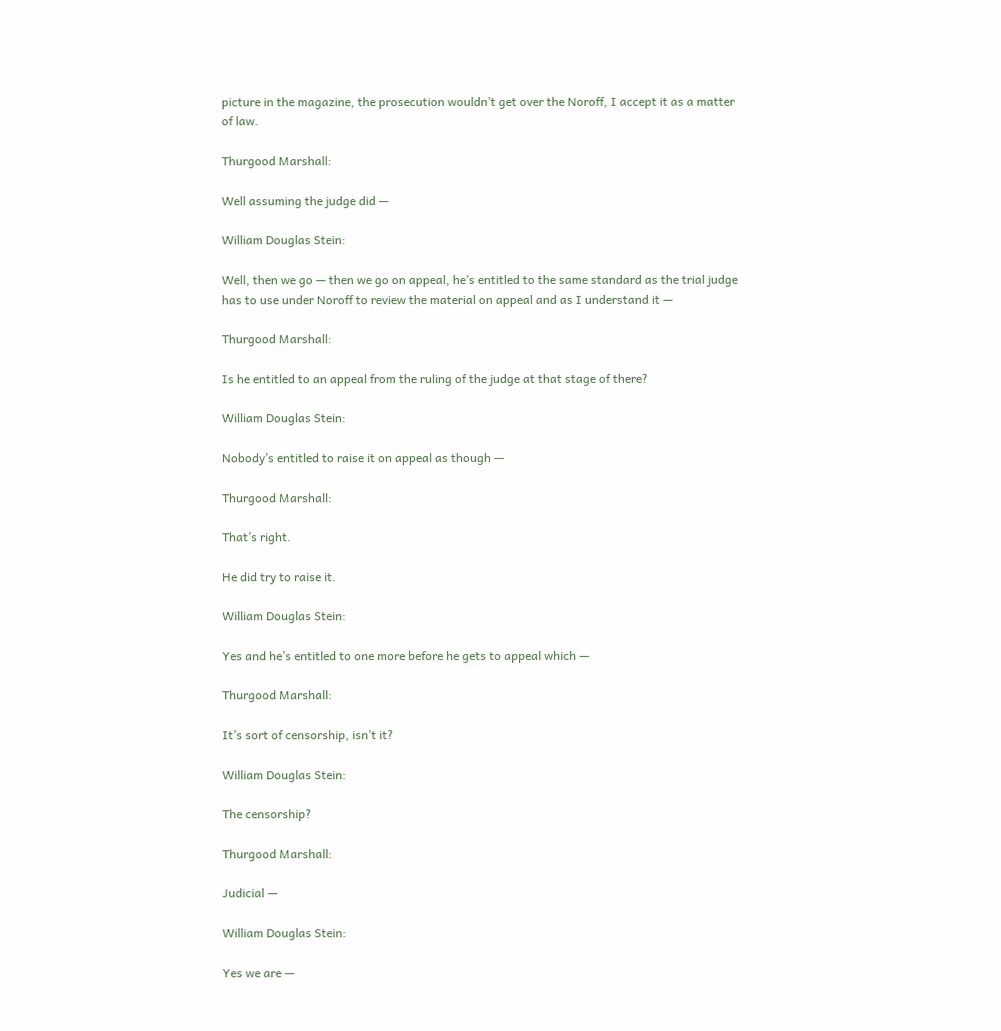picture in the magazine, the prosecution wouldn’t get over the Noroff, I accept it as a matter of law.

Thurgood Marshall:

Well assuming the judge did —

William Douglas Stein:

Well, then we go — then we go on appeal, he’s entitled to the same standard as the trial judge has to use under Noroff to review the material on appeal and as I understand it —

Thurgood Marshall:

Is he entitled to an appeal from the ruling of the judge at that stage of there?

William Douglas Stein:

Nobody’s entitled to raise it on appeal as though —

Thurgood Marshall:

That’s right.

He did try to raise it.

William Douglas Stein:

Yes and he’s entitled to one more before he gets to appeal which —

Thurgood Marshall:

It’s sort of censorship, isn’t it?

William Douglas Stein:

The censorship?

Thurgood Marshall:

Judicial —

William Douglas Stein:

Yes we are —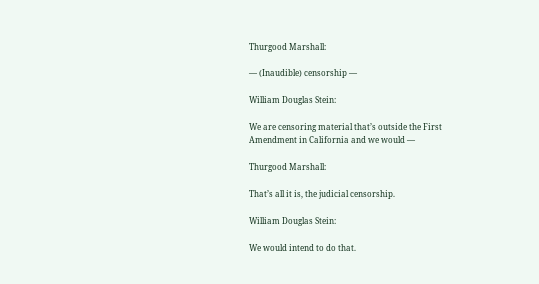Thurgood Marshall:

— (Inaudible) censorship —

William Douglas Stein:

We are censoring material that’s outside the First Amendment in California and we would —

Thurgood Marshall:

That’s all it is, the judicial censorship.

William Douglas Stein:

We would intend to do that.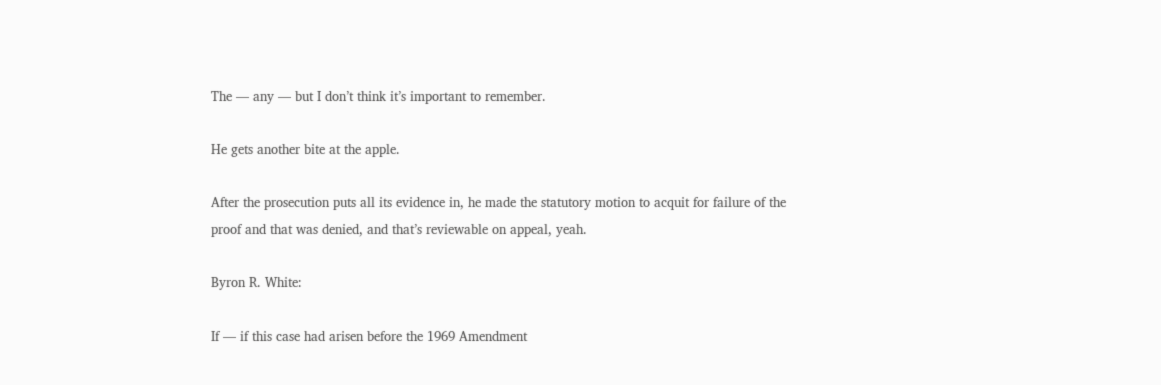The — any — but I don’t think it’s important to remember.

He gets another bite at the apple.

After the prosecution puts all its evidence in, he made the statutory motion to acquit for failure of the proof and that was denied, and that’s reviewable on appeal, yeah.

Byron R. White:

If — if this case had arisen before the 1969 Amendment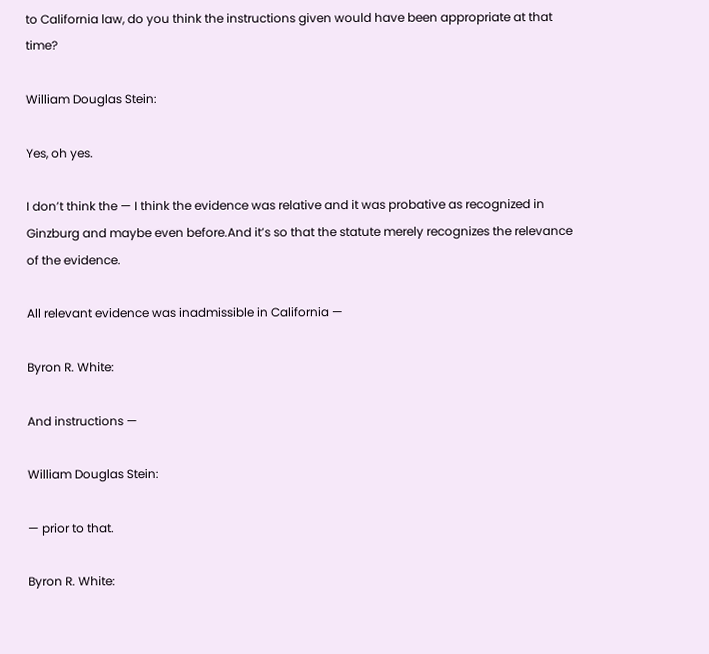to California law, do you think the instructions given would have been appropriate at that time?

William Douglas Stein:

Yes, oh yes.

I don’t think the — I think the evidence was relative and it was probative as recognized in Ginzburg and maybe even before.And it’s so that the statute merely recognizes the relevance of the evidence.

All relevant evidence was inadmissible in California —

Byron R. White:

And instructions —

William Douglas Stein:

— prior to that.

Byron R. White: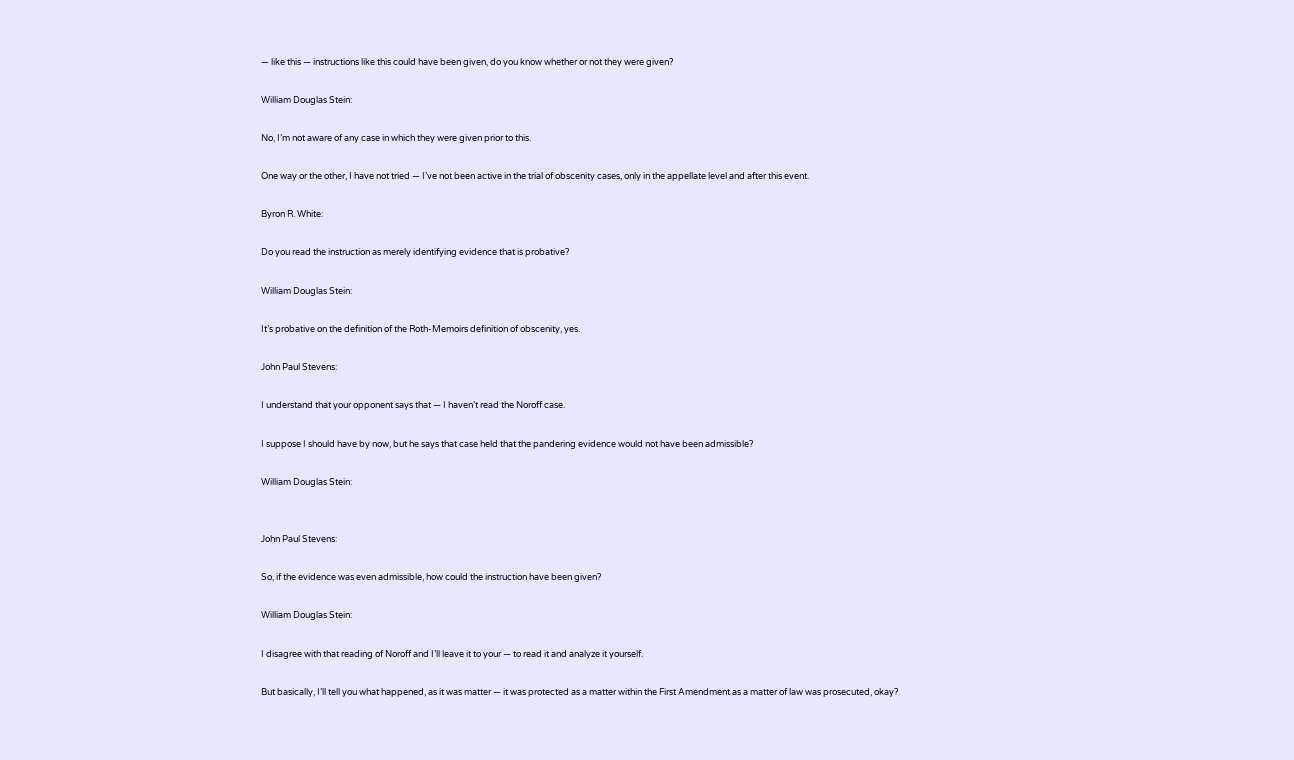— like this — instructions like this could have been given, do you know whether or not they were given?

William Douglas Stein:

No, I’m not aware of any case in which they were given prior to this.

One way or the other, I have not tried — I’ve not been active in the trial of obscenity cases, only in the appellate level and after this event.

Byron R. White:

Do you read the instruction as merely identifying evidence that is probative?

William Douglas Stein:

It’s probative on the definition of the Roth-Memoirs definition of obscenity, yes.

John Paul Stevens:

I understand that your opponent says that — I haven’t read the Noroff case.

I suppose I should have by now, but he says that case held that the pandering evidence would not have been admissible?

William Douglas Stein:


John Paul Stevens:

So, if the evidence was even admissible, how could the instruction have been given?

William Douglas Stein:

I disagree with that reading of Noroff and I’ll leave it to your — to read it and analyze it yourself.

But basically, I’ll tell you what happened, as it was matter — it was protected as a matter within the First Amendment as a matter of law was prosecuted, okay?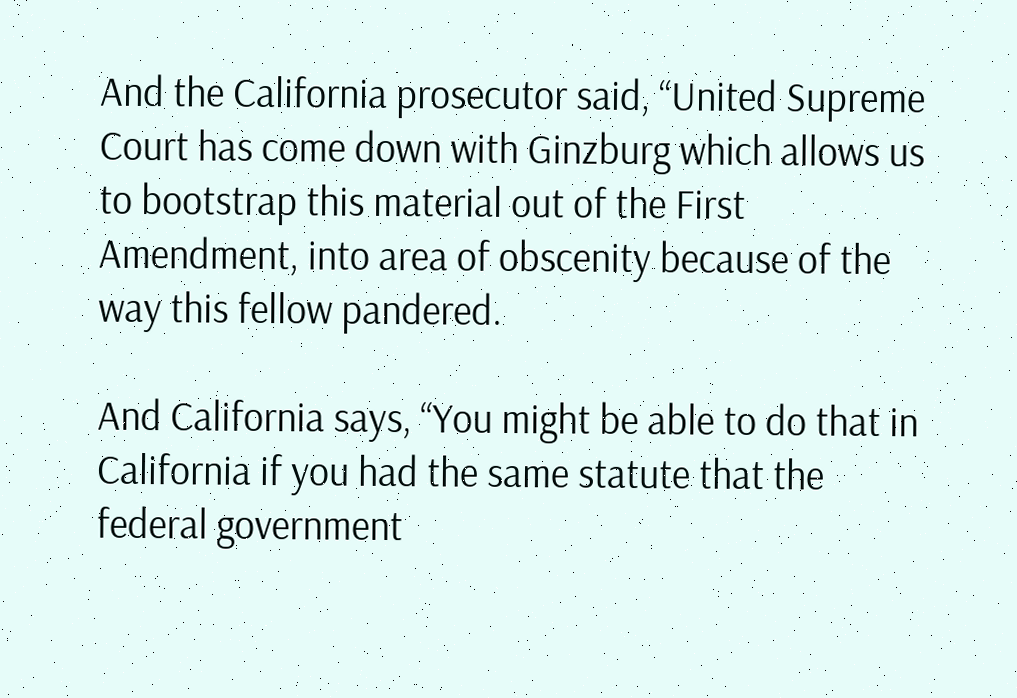And the California prosecutor said, “United Supreme Court has come down with Ginzburg which allows us to bootstrap this material out of the First Amendment, into area of obscenity because of the way this fellow pandered.

And California says, “You might be able to do that in California if you had the same statute that the federal government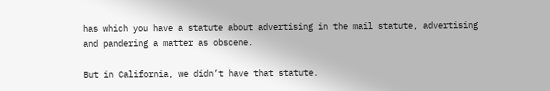has which you have a statute about advertising in the mail statute, advertising and pandering a matter as obscene.

But in California, we didn’t have that statute.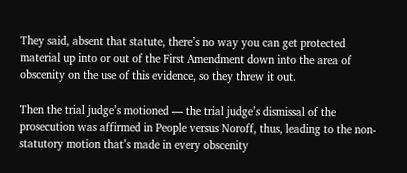They said, absent that statute, there’s no way you can get protected material up into or out of the First Amendment down into the area of obscenity on the use of this evidence, so they threw it out.

Then the trial judge’s motioned — the trial judge’s dismissal of the prosecution was affirmed in People versus Noroff, thus, leading to the non-statutory motion that’s made in every obscenity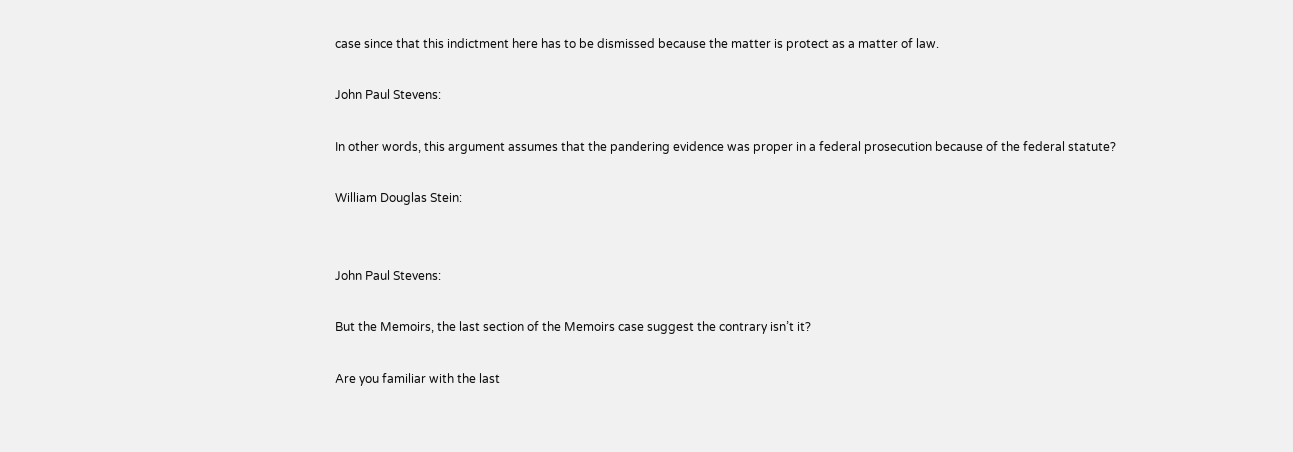case since that this indictment here has to be dismissed because the matter is protect as a matter of law.

John Paul Stevens:

In other words, this argument assumes that the pandering evidence was proper in a federal prosecution because of the federal statute?

William Douglas Stein:


John Paul Stevens:

But the Memoirs, the last section of the Memoirs case suggest the contrary isn’t it?

Are you familiar with the last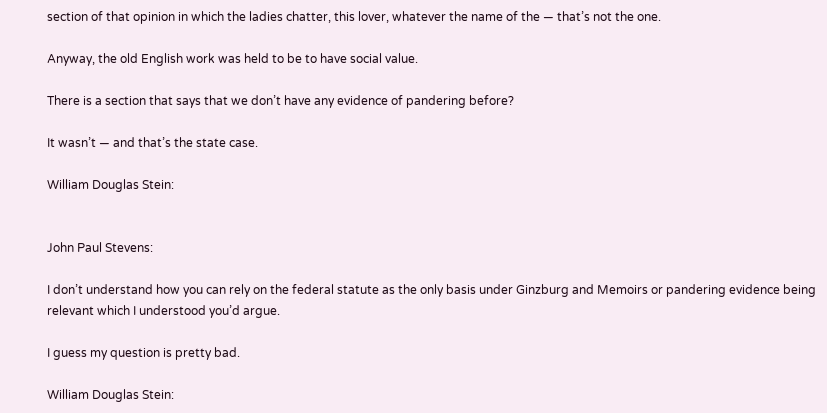section of that opinion in which the ladies chatter, this lover, whatever the name of the — that’s not the one.

Anyway, the old English work was held to be to have social value.

There is a section that says that we don’t have any evidence of pandering before?

It wasn’t — and that’s the state case.

William Douglas Stein:


John Paul Stevens:

I don’t understand how you can rely on the federal statute as the only basis under Ginzburg and Memoirs or pandering evidence being relevant which I understood you’d argue.

I guess my question is pretty bad.

William Douglas Stein: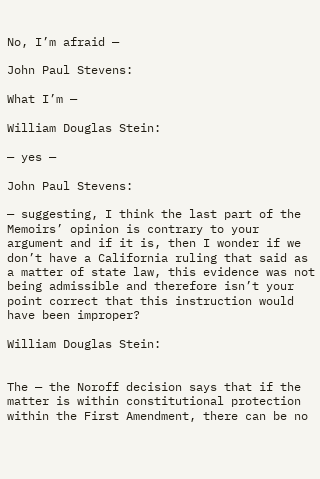No, I’m afraid —

John Paul Stevens:

What I’m —

William Douglas Stein:

— yes —

John Paul Stevens:

— suggesting, I think the last part of the Memoirs’ opinion is contrary to your argument and if it is, then I wonder if we don’t have a California ruling that said as a matter of state law, this evidence was not being admissible and therefore isn’t your point correct that this instruction would have been improper?

William Douglas Stein:


The — the Noroff decision says that if the matter is within constitutional protection within the First Amendment, there can be no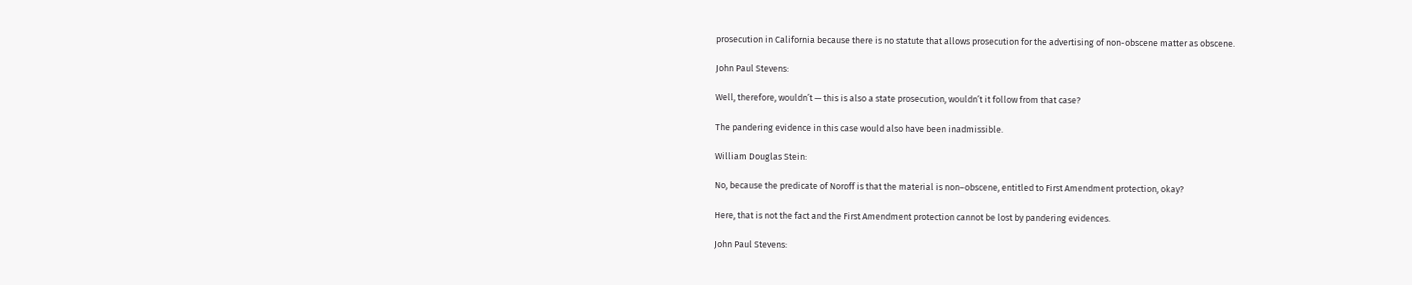prosecution in California because there is no statute that allows prosecution for the advertising of non-obscene matter as obscene.

John Paul Stevens:

Well, therefore, wouldn’t — this is also a state prosecution, wouldn’t it follow from that case?

The pandering evidence in this case would also have been inadmissible.

William Douglas Stein:

No, because the predicate of Noroff is that the material is non–obscene, entitled to First Amendment protection, okay?

Here, that is not the fact and the First Amendment protection cannot be lost by pandering evidences.

John Paul Stevens: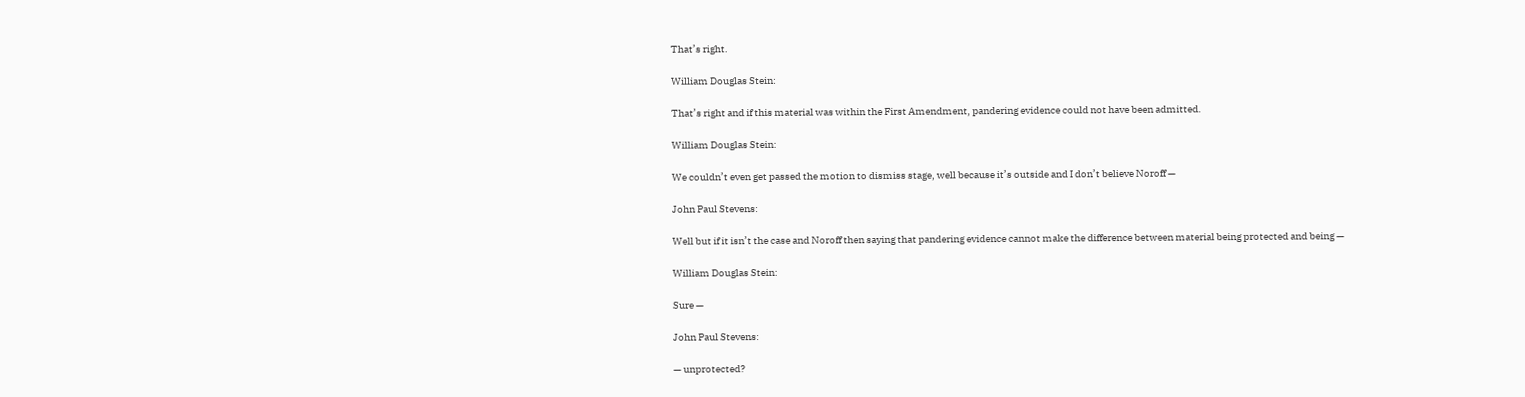That’s right.

William Douglas Stein:

That’s right and if this material was within the First Amendment, pandering evidence could not have been admitted.

William Douglas Stein:

We couldn’t even get passed the motion to dismiss stage, well because it’s outside and I don’t believe Noroff —

John Paul Stevens:

Well but if it isn’t the case and Noroff then saying that pandering evidence cannot make the difference between material being protected and being —

William Douglas Stein:

Sure —

John Paul Stevens:

— unprotected?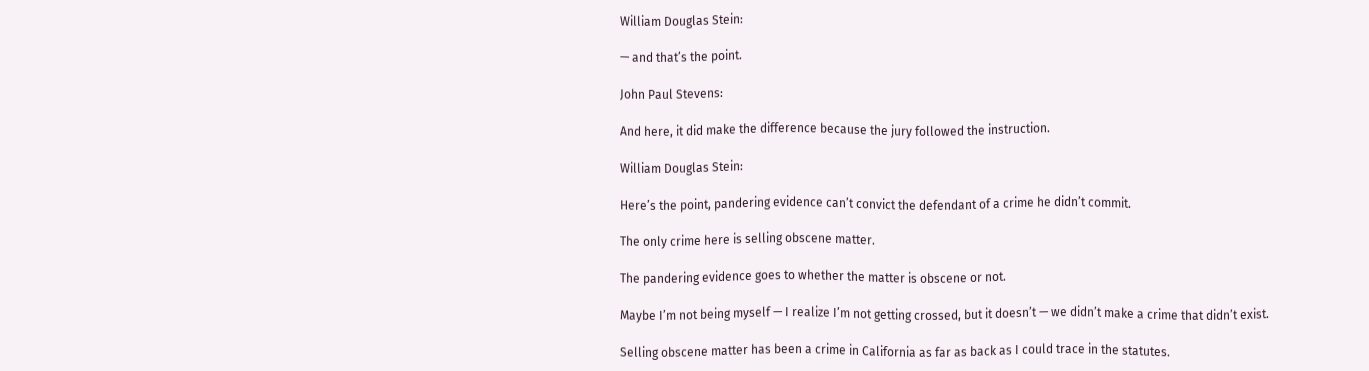William Douglas Stein:

— and that’s the point.

John Paul Stevens:

And here, it did make the difference because the jury followed the instruction.

William Douglas Stein:

Here’s the point, pandering evidence can’t convict the defendant of a crime he didn’t commit.

The only crime here is selling obscene matter.

The pandering evidence goes to whether the matter is obscene or not.

Maybe I’m not being myself — I realize I’m not getting crossed, but it doesn’t — we didn’t make a crime that didn’t exist.

Selling obscene matter has been a crime in California as far as back as I could trace in the statutes.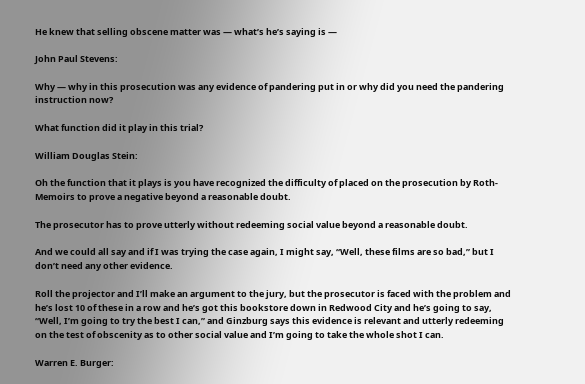He knew that selling obscene matter was — what’s he’s saying is —

John Paul Stevens:

Why — why in this prosecution was any evidence of pandering put in or why did you need the pandering instruction now?

What function did it play in this trial?

William Douglas Stein:

Oh the function that it plays is you have recognized the difficulty of placed on the prosecution by Roth-Memoirs to prove a negative beyond a reasonable doubt.

The prosecutor has to prove utterly without redeeming social value beyond a reasonable doubt.

And we could all say and if I was trying the case again, I might say, “Well, these films are so bad,” but I don’t need any other evidence.

Roll the projector and I’ll make an argument to the jury, but the prosecutor is faced with the problem and he’s lost 10 of these in a row and he’s got this bookstore down in Redwood City and he’s going to say, “Well, I’m going to try the best I can,” and Ginzburg says this evidence is relevant and utterly redeeming on the test of obscenity as to other social value and I’m going to take the whole shot I can.

Warren E. Burger: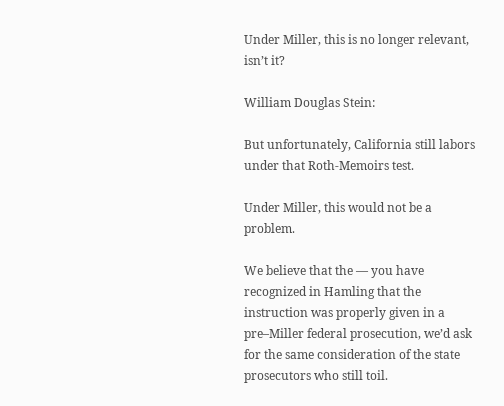Under Miller, this is no longer relevant, isn’t it?

William Douglas Stein:

But unfortunately, California still labors under that Roth-Memoirs test.

Under Miller, this would not be a problem.

We believe that the — you have recognized in Hamling that the instruction was properly given in a pre–Miller federal prosecution, we’d ask for the same consideration of the state prosecutors who still toil.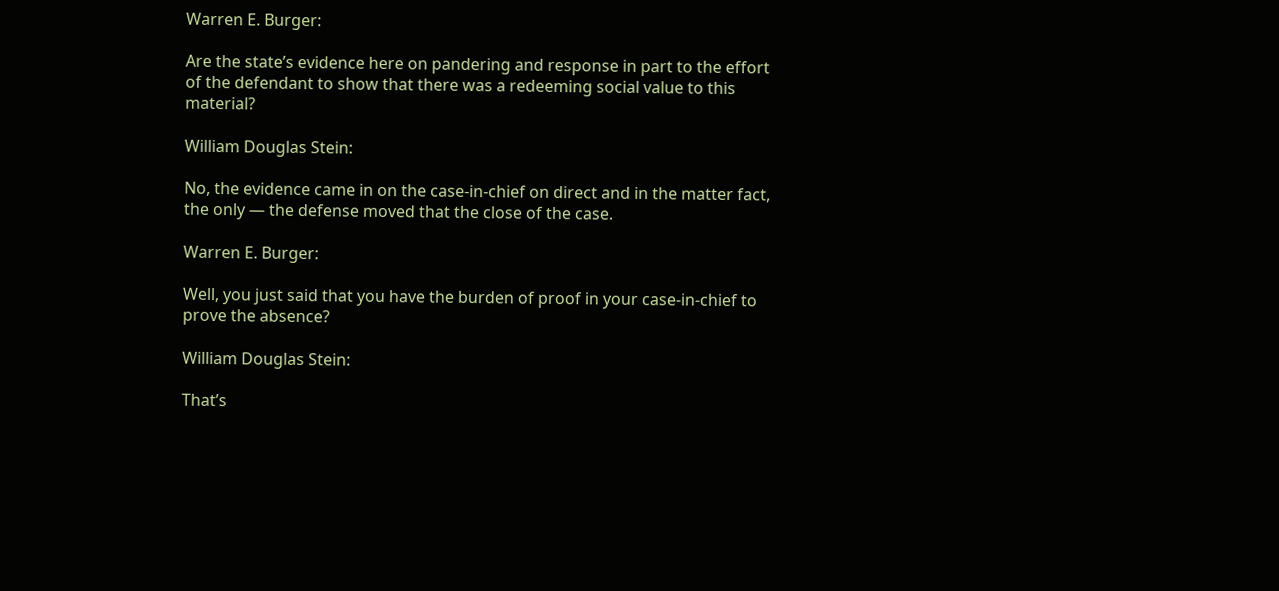Warren E. Burger:

Are the state’s evidence here on pandering and response in part to the effort of the defendant to show that there was a redeeming social value to this material?

William Douglas Stein:

No, the evidence came in on the case-in-chief on direct and in the matter fact, the only — the defense moved that the close of the case.

Warren E. Burger:

Well, you just said that you have the burden of proof in your case-in-chief to prove the absence?

William Douglas Stein:

That’s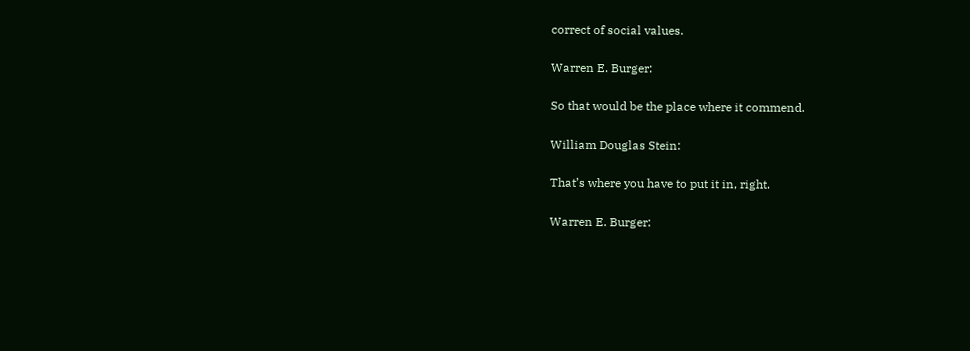correct of social values.

Warren E. Burger:

So that would be the place where it commend.

William Douglas Stein:

That’s where you have to put it in, right.

Warren E. Burger: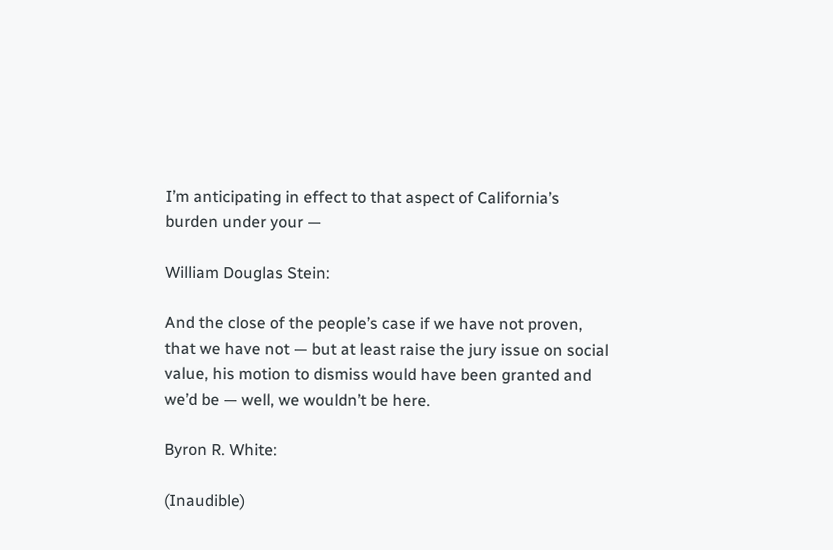I’m anticipating in effect to that aspect of California’s burden under your —

William Douglas Stein:

And the close of the people’s case if we have not proven, that we have not — but at least raise the jury issue on social value, his motion to dismiss would have been granted and we’d be — well, we wouldn’t be here.

Byron R. White:

(Inaudible)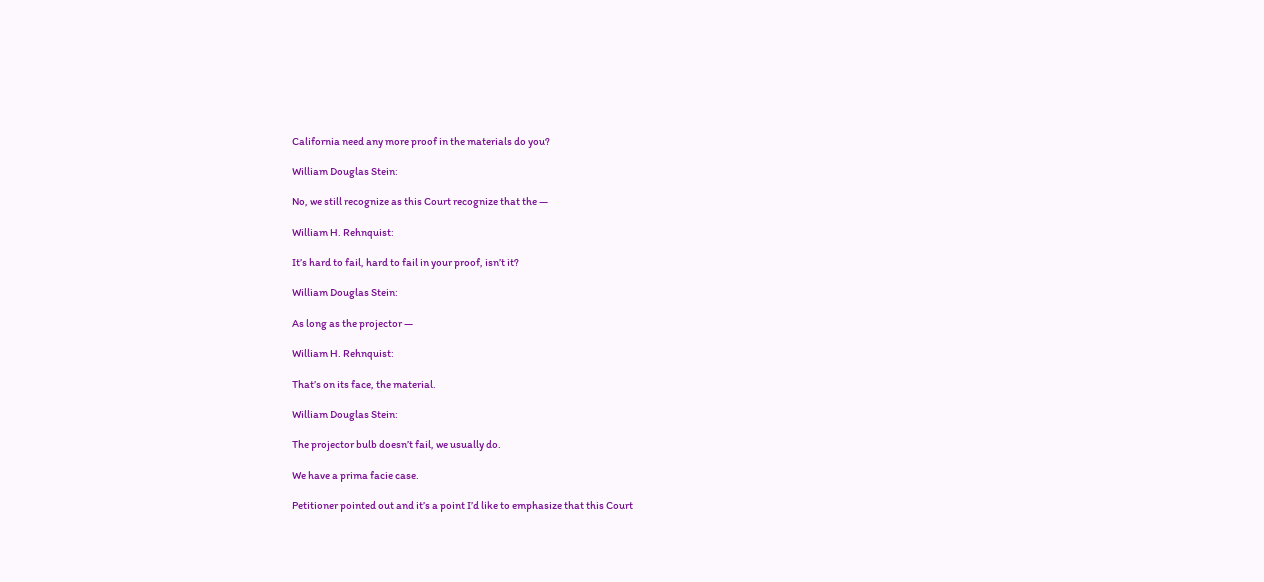California need any more proof in the materials do you?

William Douglas Stein:

No, we still recognize as this Court recognize that the —

William H. Rehnquist:

It’s hard to fail, hard to fail in your proof, isn’t it?

William Douglas Stein:

As long as the projector —

William H. Rehnquist:

That’s on its face, the material.

William Douglas Stein:

The projector bulb doesn’t fail, we usually do.

We have a prima facie case.

Petitioner pointed out and it’s a point I’d like to emphasize that this Court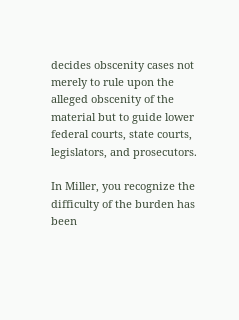decides obscenity cases not merely to rule upon the alleged obscenity of the material but to guide lower federal courts, state courts, legislators, and prosecutors.

In Miller, you recognize the difficulty of the burden has been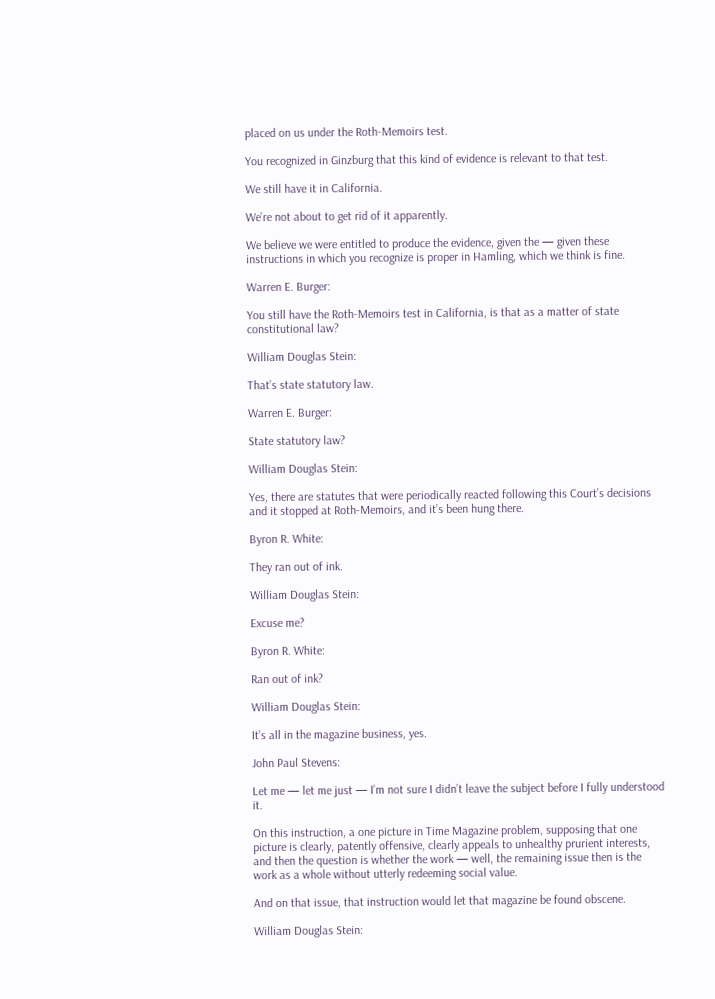placed on us under the Roth-Memoirs test.

You recognized in Ginzburg that this kind of evidence is relevant to that test.

We still have it in California.

We’re not about to get rid of it apparently.

We believe we were entitled to produce the evidence, given the — given these instructions in which you recognize is proper in Hamling, which we think is fine.

Warren E. Burger:

You still have the Roth-Memoirs test in California, is that as a matter of state constitutional law?

William Douglas Stein:

That’s state statutory law.

Warren E. Burger:

State statutory law?

William Douglas Stein:

Yes, there are statutes that were periodically reacted following this Court’s decisions and it stopped at Roth-Memoirs, and it’s been hung there.

Byron R. White:

They ran out of ink.

William Douglas Stein:

Excuse me?

Byron R. White:

Ran out of ink?

William Douglas Stein:

It’s all in the magazine business, yes.

John Paul Stevens:

Let me — let me just — I’m not sure I didn’t leave the subject before I fully understood it.

On this instruction, a one picture in Time Magazine problem, supposing that one picture is clearly, patently offensive, clearly appeals to unhealthy prurient interests, and then the question is whether the work — well, the remaining issue then is the work as a whole without utterly redeeming social value.

And on that issue, that instruction would let that magazine be found obscene.

William Douglas Stein: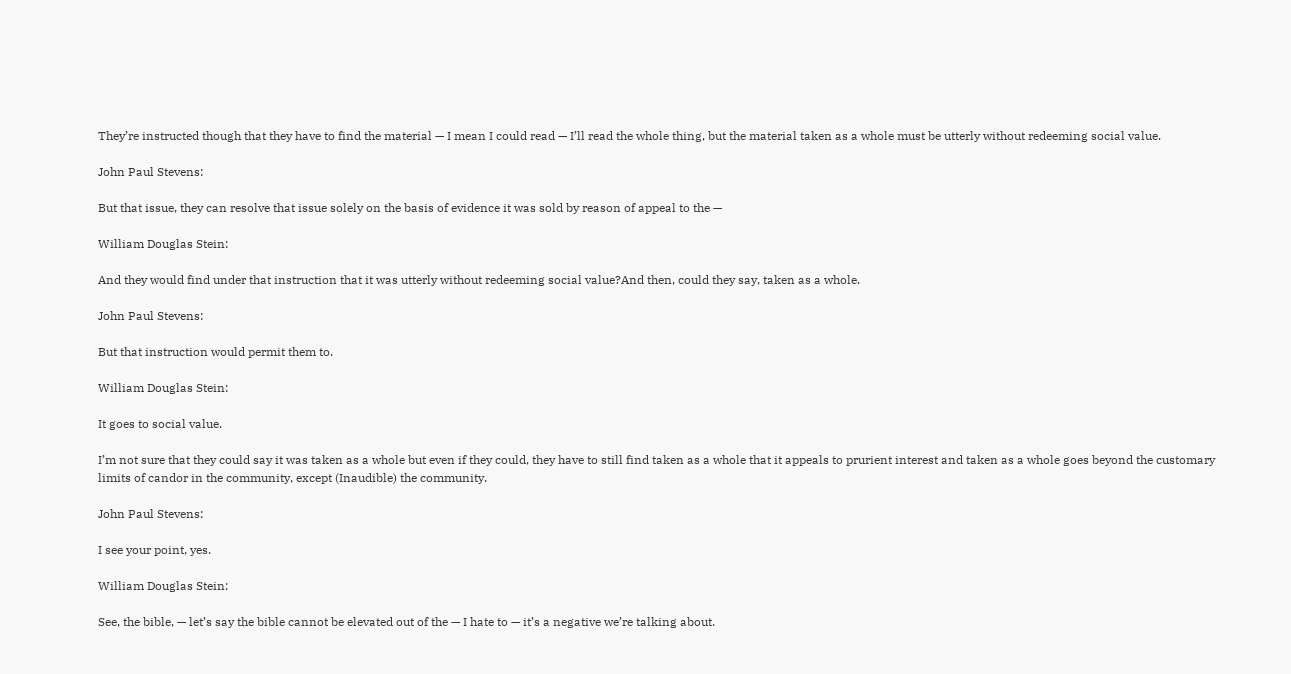They’re instructed though that they have to find the material — I mean I could read — I’ll read the whole thing, but the material taken as a whole must be utterly without redeeming social value.

John Paul Stevens:

But that issue, they can resolve that issue solely on the basis of evidence it was sold by reason of appeal to the —

William Douglas Stein:

And they would find under that instruction that it was utterly without redeeming social value?And then, could they say, taken as a whole.

John Paul Stevens:

But that instruction would permit them to.

William Douglas Stein:

It goes to social value.

I’m not sure that they could say it was taken as a whole but even if they could, they have to still find taken as a whole that it appeals to prurient interest and taken as a whole goes beyond the customary limits of candor in the community, except (Inaudible) the community.

John Paul Stevens:

I see your point, yes.

William Douglas Stein:

See, the bible, — let’s say the bible cannot be elevated out of the — I hate to — it’s a negative we’re talking about.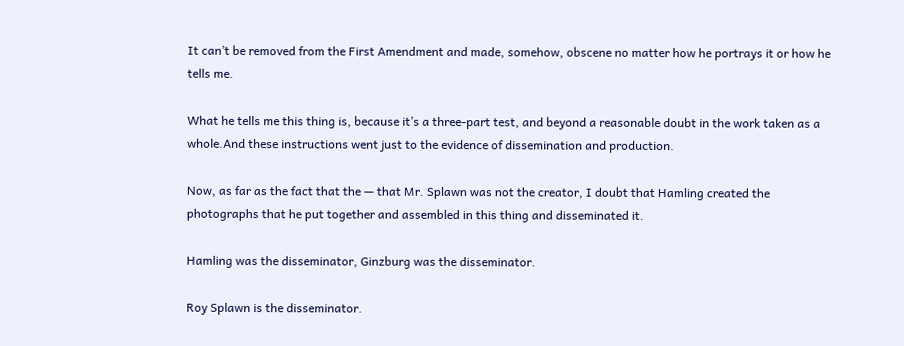It can’t be removed from the First Amendment and made, somehow, obscene no matter how he portrays it or how he tells me.

What he tells me this thing is, because it’s a three-part test, and beyond a reasonable doubt in the work taken as a whole.And these instructions went just to the evidence of dissemination and production.

Now, as far as the fact that the — that Mr. Splawn was not the creator, I doubt that Hamling created the photographs that he put together and assembled in this thing and disseminated it.

Hamling was the disseminator, Ginzburg was the disseminator.

Roy Splawn is the disseminator.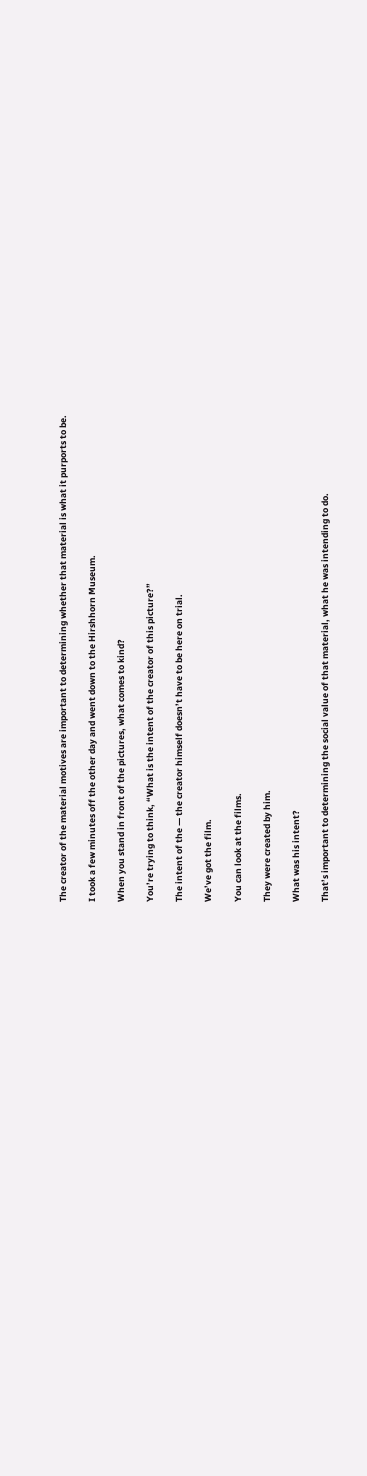The creator of the material motives are important to determining whether that material is what it purports to be.

I took a few minutes off the other day and went down to the Hirshhorn Museum.

When you stand in front of the pictures, what comes to kind?

You’re trying to think, “What is the intent of the creator of this picture?”

The intent of the — the creator himself doesn’t have to be here on trial.

We’ve got the film.

You can look at the films.

They were created by him.

What was his intent?

That’s important to determining the social value of that material, what he was intending to do.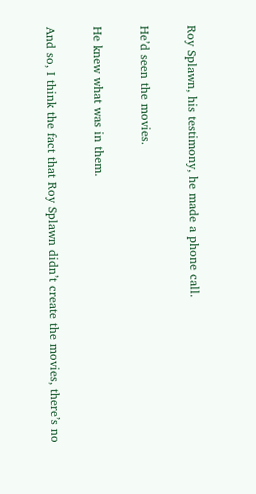Roy Splawn, his testimony, he made a phone call.

He’d seen the movies.

He knew what was in them.

And so, I think the fact that Roy Splawn didn’t create the movies, there’s no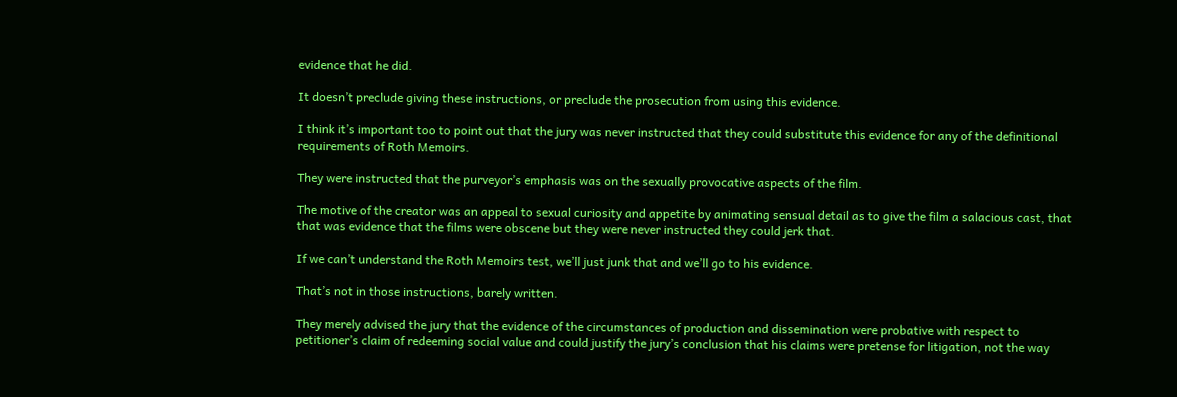evidence that he did.

It doesn’t preclude giving these instructions, or preclude the prosecution from using this evidence.

I think it’s important too to point out that the jury was never instructed that they could substitute this evidence for any of the definitional requirements of Roth Memoirs.

They were instructed that the purveyor’s emphasis was on the sexually provocative aspects of the film.

The motive of the creator was an appeal to sexual curiosity and appetite by animating sensual detail as to give the film a salacious cast, that that was evidence that the films were obscene but they were never instructed they could jerk that.

If we can’t understand the Roth Memoirs test, we’ll just junk that and we’ll go to his evidence.

That’s not in those instructions, barely written.

They merely advised the jury that the evidence of the circumstances of production and dissemination were probative with respect to petitioner’s claim of redeeming social value and could justify the jury’s conclusion that his claims were pretense for litigation, not the way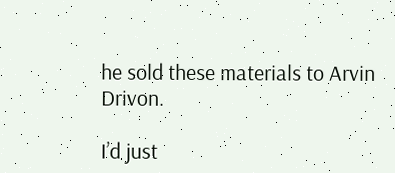he sold these materials to Arvin Drivon.

I’d just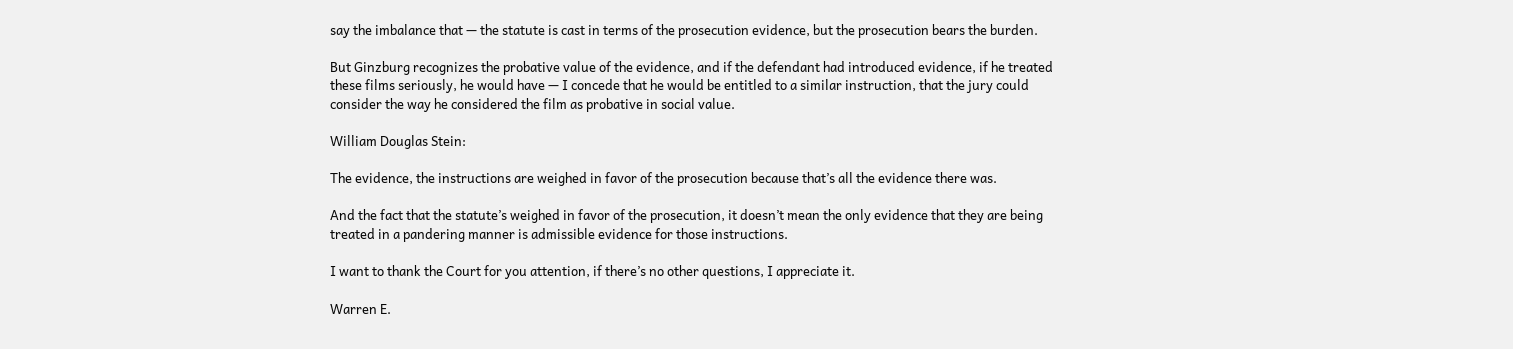say the imbalance that — the statute is cast in terms of the prosecution evidence, but the prosecution bears the burden.

But Ginzburg recognizes the probative value of the evidence, and if the defendant had introduced evidence, if he treated these films seriously, he would have — I concede that he would be entitled to a similar instruction, that the jury could consider the way he considered the film as probative in social value.

William Douglas Stein:

The evidence, the instructions are weighed in favor of the prosecution because that’s all the evidence there was.

And the fact that the statute’s weighed in favor of the prosecution, it doesn’t mean the only evidence that they are being treated in a pandering manner is admissible evidence for those instructions.

I want to thank the Court for you attention, if there’s no other questions, I appreciate it.

Warren E.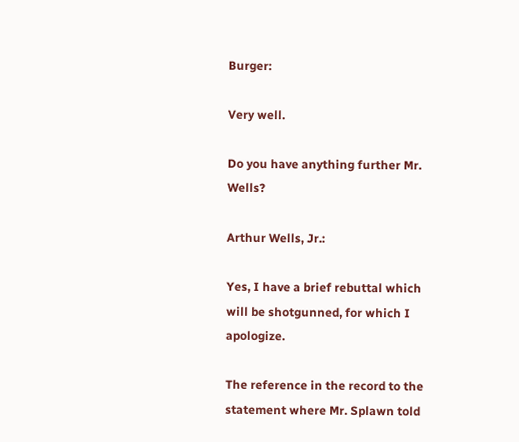Burger:

Very well.

Do you have anything further Mr. Wells?

Arthur Wells, Jr.:

Yes, I have a brief rebuttal which will be shotgunned, for which I apologize.

The reference in the record to the statement where Mr. Splawn told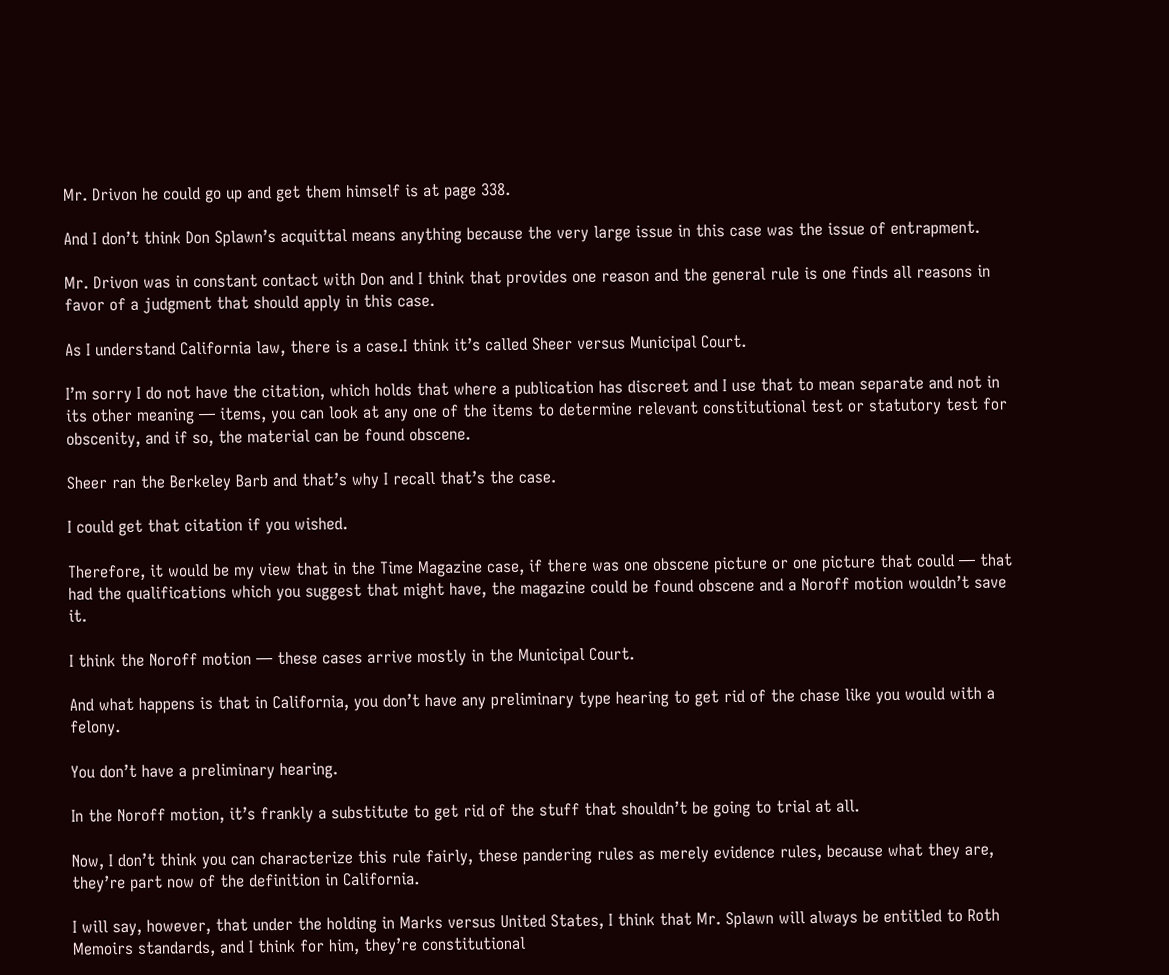Mr. Drivon he could go up and get them himself is at page 338.

And I don’t think Don Splawn’s acquittal means anything because the very large issue in this case was the issue of entrapment.

Mr. Drivon was in constant contact with Don and I think that provides one reason and the general rule is one finds all reasons in favor of a judgment that should apply in this case.

As I understand California law, there is a case.I think it’s called Sheer versus Municipal Court.

I’m sorry I do not have the citation, which holds that where a publication has discreet and I use that to mean separate and not in its other meaning — items, you can look at any one of the items to determine relevant constitutional test or statutory test for obscenity, and if so, the material can be found obscene.

Sheer ran the Berkeley Barb and that’s why I recall that’s the case.

I could get that citation if you wished.

Therefore, it would be my view that in the Time Magazine case, if there was one obscene picture or one picture that could — that had the qualifications which you suggest that might have, the magazine could be found obscene and a Noroff motion wouldn’t save it.

I think the Noroff motion — these cases arrive mostly in the Municipal Court.

And what happens is that in California, you don’t have any preliminary type hearing to get rid of the chase like you would with a felony.

You don’t have a preliminary hearing.

In the Noroff motion, it’s frankly a substitute to get rid of the stuff that shouldn’t be going to trial at all.

Now, I don’t think you can characterize this rule fairly, these pandering rules as merely evidence rules, because what they are, they’re part now of the definition in California.

I will say, however, that under the holding in Marks versus United States, I think that Mr. Splawn will always be entitled to Roth Memoirs standards, and I think for him, they’re constitutional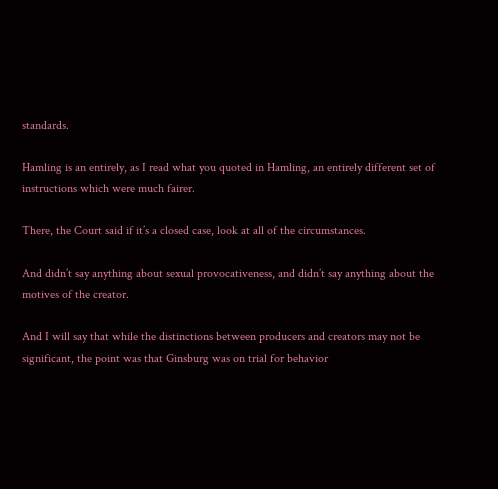standards.

Hamling is an entirely, as I read what you quoted in Hamling, an entirely different set of instructions which were much fairer.

There, the Court said if it’s a closed case, look at all of the circumstances.

And didn’t say anything about sexual provocativeness, and didn’t say anything about the motives of the creator.

And I will say that while the distinctions between producers and creators may not be significant, the point was that Ginsburg was on trial for behavior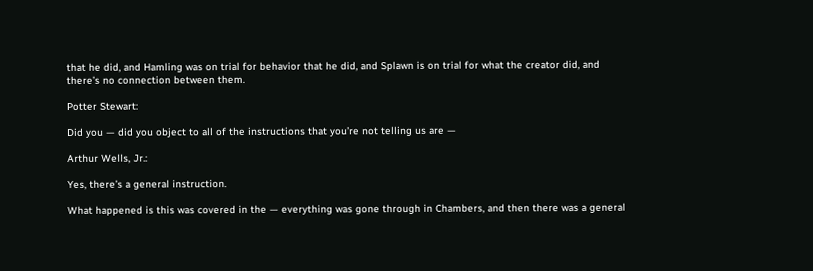that he did, and Hamling was on trial for behavior that he did, and Splawn is on trial for what the creator did, and there’s no connection between them.

Potter Stewart:

Did you — did you object to all of the instructions that you’re not telling us are —

Arthur Wells, Jr.:

Yes, there’s a general instruction.

What happened is this was covered in the — everything was gone through in Chambers, and then there was a general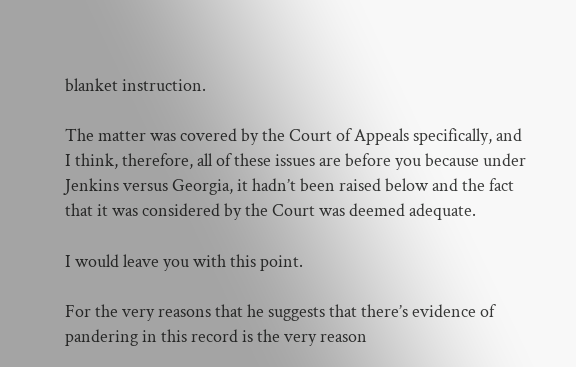blanket instruction.

The matter was covered by the Court of Appeals specifically, and I think, therefore, all of these issues are before you because under Jenkins versus Georgia, it hadn’t been raised below and the fact that it was considered by the Court was deemed adequate.

I would leave you with this point.

For the very reasons that he suggests that there’s evidence of pandering in this record is the very reason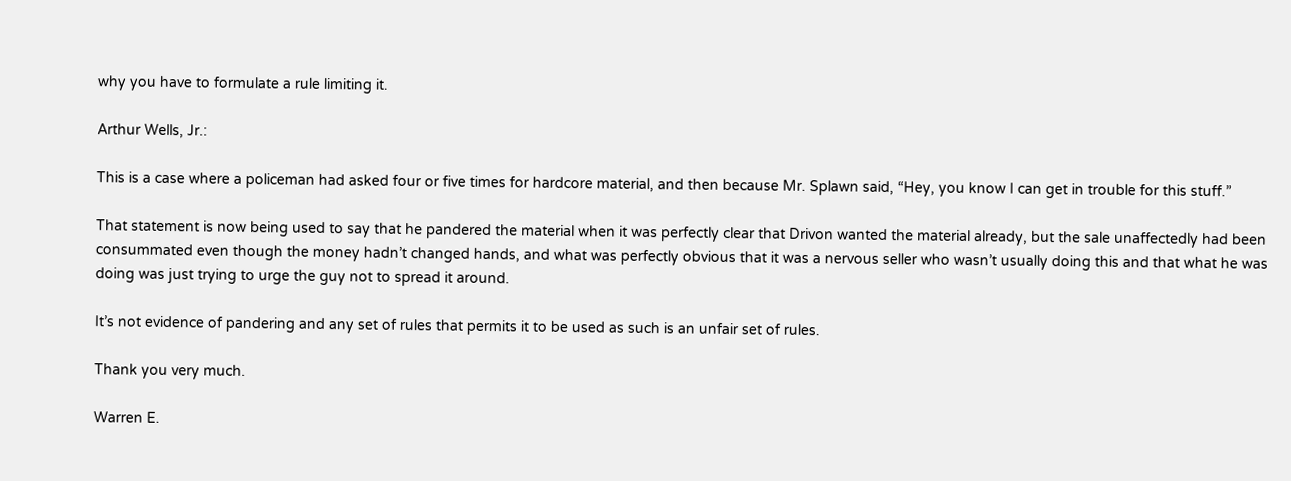why you have to formulate a rule limiting it.

Arthur Wells, Jr.:

This is a case where a policeman had asked four or five times for hardcore material, and then because Mr. Splawn said, “Hey, you know I can get in trouble for this stuff.”

That statement is now being used to say that he pandered the material when it was perfectly clear that Drivon wanted the material already, but the sale unaffectedly had been consummated even though the money hadn’t changed hands, and what was perfectly obvious that it was a nervous seller who wasn’t usually doing this and that what he was doing was just trying to urge the guy not to spread it around.

It’s not evidence of pandering and any set of rules that permits it to be used as such is an unfair set of rules.

Thank you very much.

Warren E.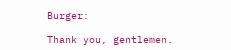Burger:

Thank you, gentlemen.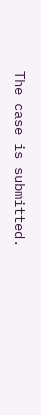The case is submitted.